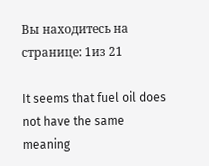Вы находитесь на странице: 1из 21

It seems that fuel oil does not have the same meaning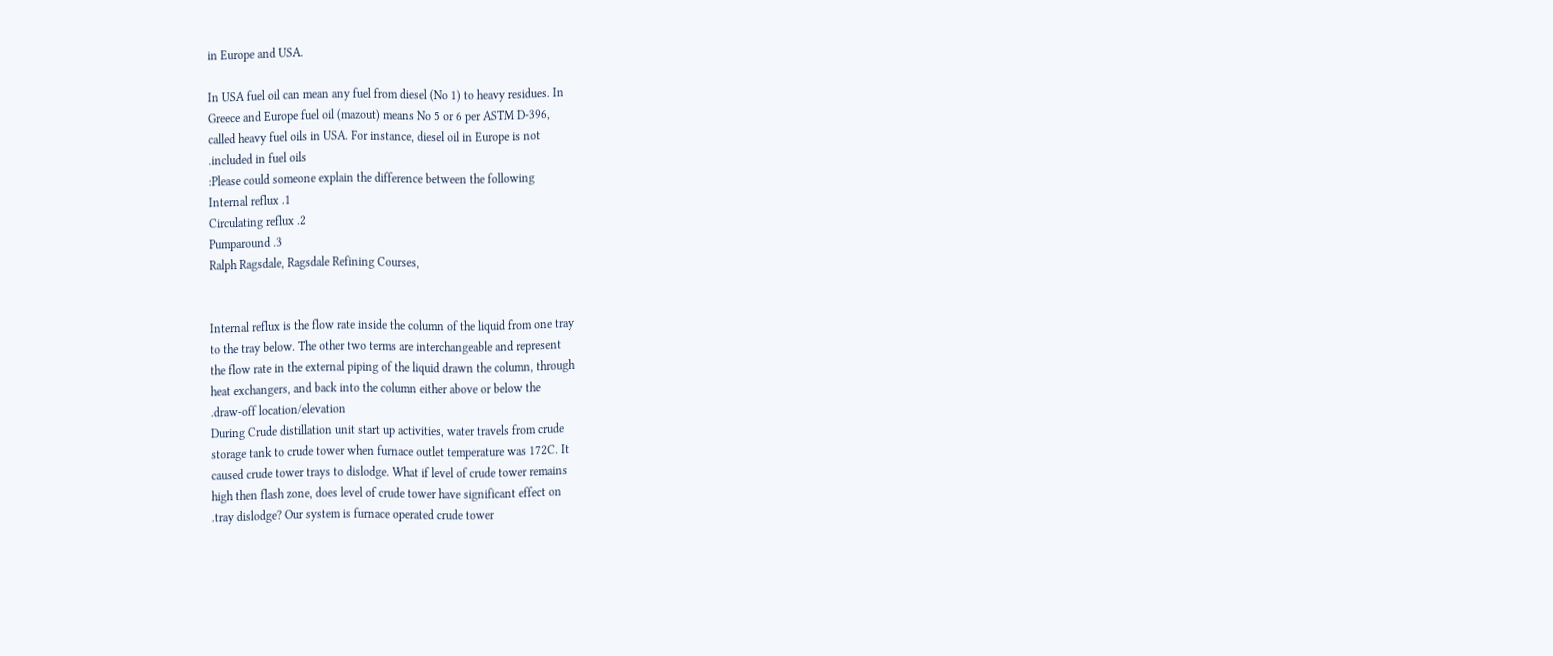in Europe and USA.

In USA fuel oil can mean any fuel from diesel (No 1) to heavy residues. In
Greece and Europe fuel oil (mazout) means No 5 or 6 per ASTM D-396,
called heavy fuel oils in USA. For instance, diesel oil in Europe is not
.included in fuel oils
:Please could someone explain the difference between the following
Internal reflux .1
Circulating reflux .2
Pumparound .3
Ralph Ragsdale, Ragsdale Refining Courses,


Internal reflux is the flow rate inside the column of the liquid from one tray
to the tray below. The other two terms are interchangeable and represent
the flow rate in the external piping of the liquid drawn the column, through
heat exchangers, and back into the column either above or below the
.draw-off location/elevation
During Crude distillation unit start up activities, water travels from crude
storage tank to crude tower when furnace outlet temperature was 172C. It
caused crude tower trays to dislodge. What if level of crude tower remains
high then flash zone, does level of crude tower have significant effect on
.tray dislodge? Our system is furnace operated crude tower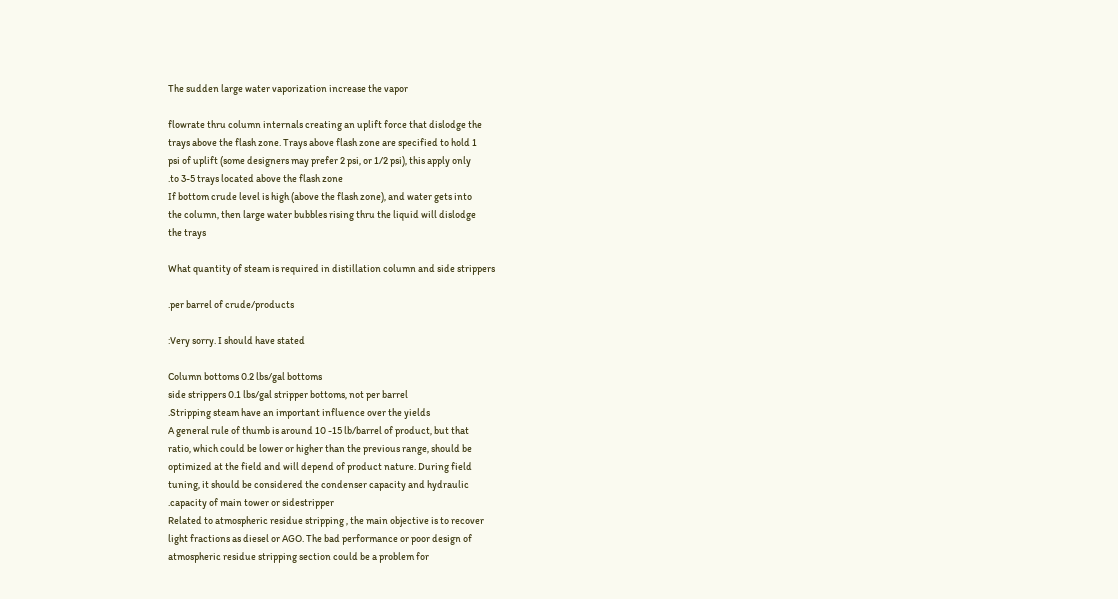The sudden large water vaporization increase the vapor

flowrate thru column internals creating an uplift force that dislodge the
trays above the flash zone. Trays above flash zone are specified to hold 1
psi of uplift (some designers may prefer 2 psi, or 1/2 psi), this apply only
.to 3-5 trays located above the flash zone
If bottom crude level is high (above the flash zone), and water gets into
the column, then large water bubbles rising thru the liquid will dislodge
the trays

What quantity of steam is required in distillation column and side strippers

.per barrel of crude/products

:Very sorry. I should have stated

Column bottoms 0.2 lbs/gal bottoms
side strippers 0.1 lbs/gal stripper bottoms, not per barrel
.Stripping steam have an important influence over the yields
A general rule of thumb is around 10 -15 lb/barrel of product, but that
ratio, which could be lower or higher than the previous range, should be
optimized at the field and will depend of product nature. During field
tuning, it should be considered the condenser capacity and hydraulic
.capacity of main tower or sidestripper
Related to atmospheric residue stripping , the main objective is to recover
light fractions as diesel or AGO. The bad performance or poor design of
atmospheric residue stripping section could be a problem for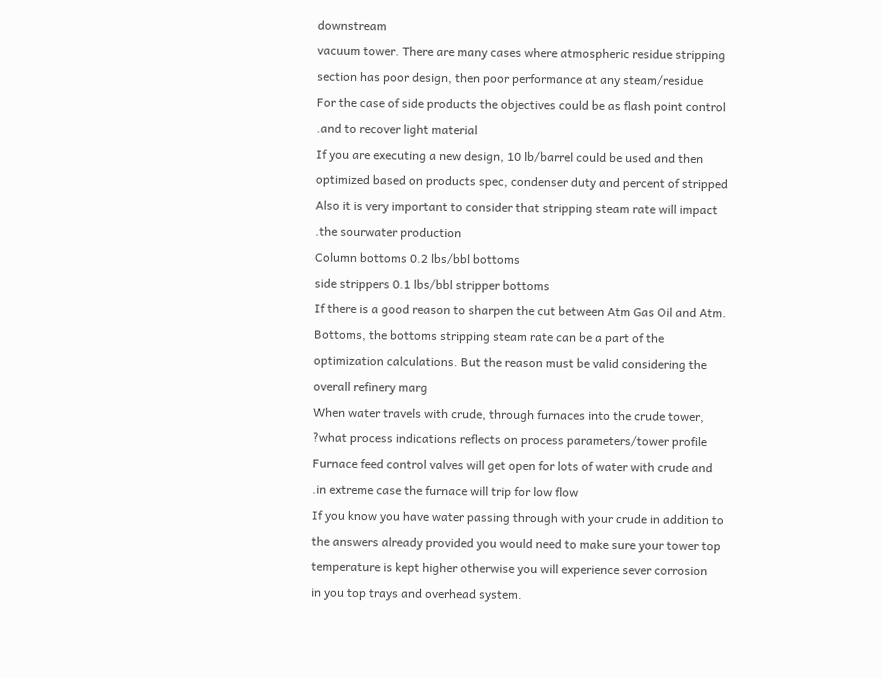downstream
vacuum tower. There are many cases where atmospheric residue stripping
section has poor design, then poor performance at any steam/residue
For the case of side products the objectives could be as flash point control
.and to recover light material
If you are executing a new design, 10 lb/barrel could be used and then
optimized based on products spec, condenser duty and percent of stripped
Also it is very important to consider that stripping steam rate will impact
.the sourwater production
Column bottoms 0.2 lbs/bbl bottoms
side strippers 0.1 lbs/bbl stripper bottoms
If there is a good reason to sharpen the cut between Atm Gas Oil and Atm.
Bottoms, the bottoms stripping steam rate can be a part of the
optimization calculations. But the reason must be valid considering the
overall refinery marg
When water travels with crude, through furnaces into the crude tower,
?what process indications reflects on process parameters/tower profile
Furnace feed control valves will get open for lots of water with crude and
.in extreme case the furnace will trip for low flow
If you know you have water passing through with your crude in addition to
the answers already provided you would need to make sure your tower top
temperature is kept higher otherwise you will experience sever corrosion
in you top trays and overhead system.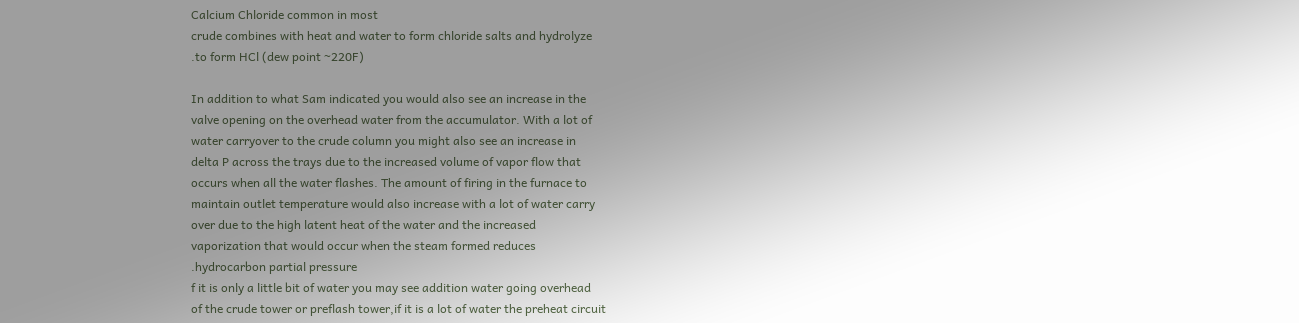Calcium Chloride common in most
crude combines with heat and water to form chloride salts and hydrolyze
.to form HCl (dew point ~220F)

In addition to what Sam indicated you would also see an increase in the
valve opening on the overhead water from the accumulator. With a lot of
water carryover to the crude column you might also see an increase in
delta P across the trays due to the increased volume of vapor flow that
occurs when all the water flashes. The amount of firing in the furnace to
maintain outlet temperature would also increase with a lot of water carry
over due to the high latent heat of the water and the increased
vaporization that would occur when the steam formed reduces
.hydrocarbon partial pressure
f it is only a little bit of water you may see addition water going overhead
of the crude tower or preflash tower,if it is a lot of water the preheat circuit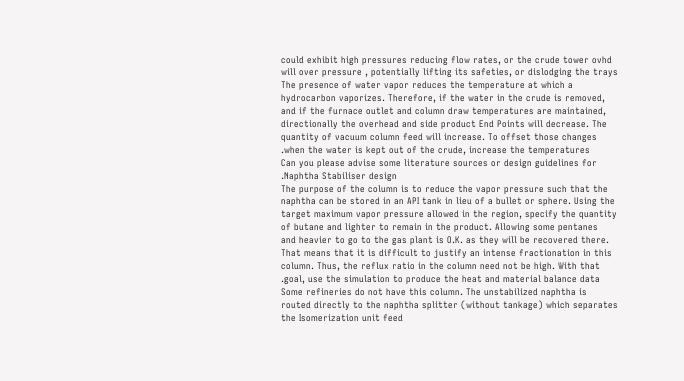could exhibit high pressures reducing flow rates, or the crude tower ovhd
will over pressure , potentially lifting its safeties, or dislodging the trays
The presence of water vapor reduces the temperature at which a
hydrocarbon vaporizes. Therefore, if the water in the crude is removed,
and if the furnace outlet and column draw temperatures are maintained,
directionally the overhead and side product End Points will decrease. The
quantity of vacuum column feed will increase. To offset those changes
.when the water is kept out of the crude, increase the temperatures
Can you please advise some literature sources or design guidelines for
.Naphtha Stabiliser design
The purpose of the column is to reduce the vapor pressure such that the
naphtha can be stored in an API tank in lieu of a bullet or sphere. Using the
target maximum vapor pressure allowed in the region, specify the quantity
of butane and lighter to remain in the product. Allowing some pentanes
and heavier to go to the gas plant is O.K. as they will be recovered there.
That means that it is difficult to justify an intense fractionation in this
column. Thus, the reflux ratio in the column need not be high. With that
.goal, use the simulation to produce the heat and material balance data
Some refineries do not have this column. The unstabilized naphtha is
routed directly to the naphtha splitter (without tankage) which separates
the Isomerization unit feed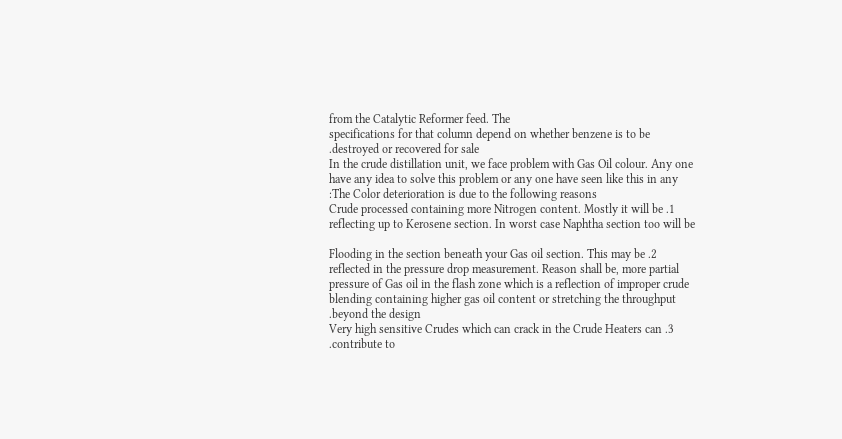from the Catalytic Reformer feed. The
specifications for that column depend on whether benzene is to be
.destroyed or recovered for sale
In the crude distillation unit, we face problem with Gas Oil colour. Any one
have any idea to solve this problem or any one have seen like this in any
:The Color deterioration is due to the following reasons
Crude processed containing more Nitrogen content. Mostly it will be .1
reflecting up to Kerosene section. In worst case Naphtha section too will be

Flooding in the section beneath your Gas oil section. This may be .2
reflected in the pressure drop measurement. Reason shall be, more partial
pressure of Gas oil in the flash zone which is a reflection of improper crude
blending containing higher gas oil content or stretching the throughput
.beyond the design
Very high sensitive Crudes which can crack in the Crude Heaters can .3
.contribute to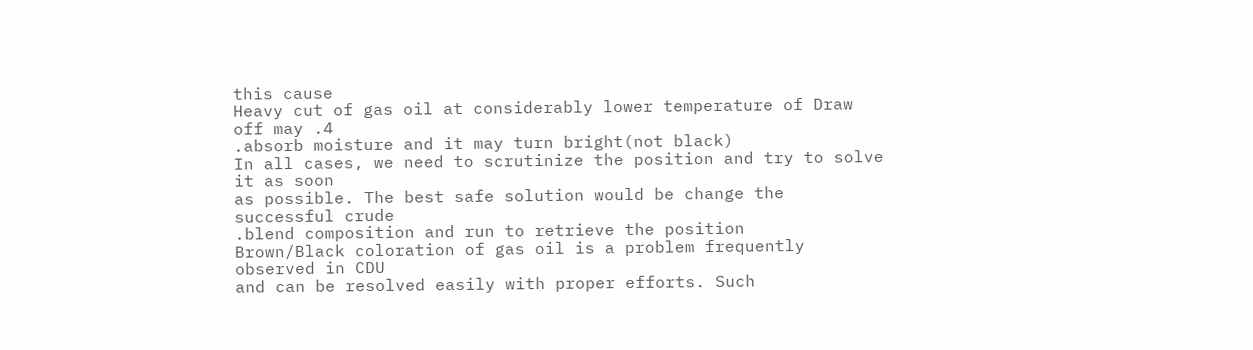this cause
Heavy cut of gas oil at considerably lower temperature of Draw off may .4
.absorb moisture and it may turn bright(not black)
In all cases, we need to scrutinize the position and try to solve it as soon
as possible. The best safe solution would be change the successful crude
.blend composition and run to retrieve the position
Brown/Black coloration of gas oil is a problem frequently observed in CDU
and can be resolved easily with proper efforts. Such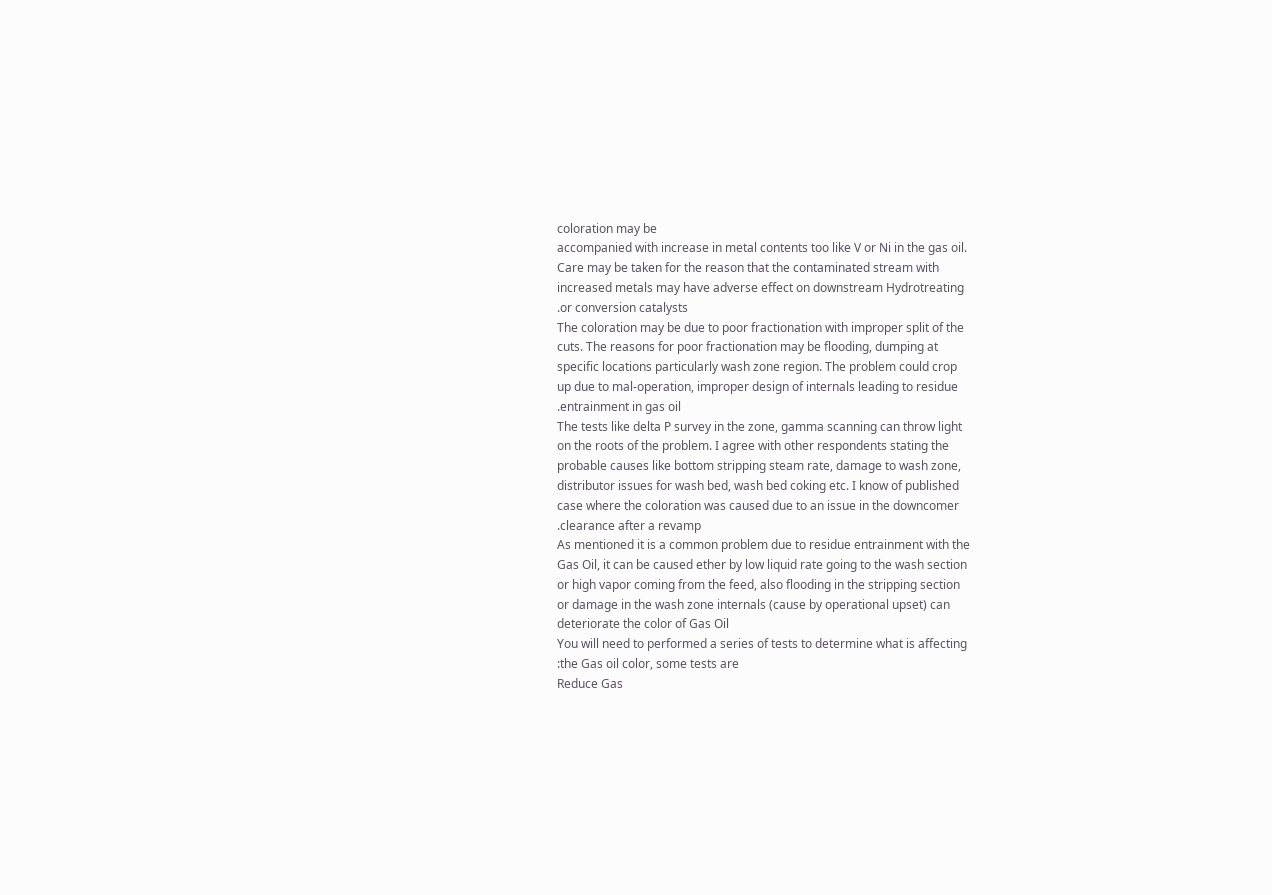coloration may be
accompanied with increase in metal contents too like V or Ni in the gas oil.
Care may be taken for the reason that the contaminated stream with
increased metals may have adverse effect on downstream Hydrotreating
.or conversion catalysts
The coloration may be due to poor fractionation with improper split of the
cuts. The reasons for poor fractionation may be flooding, dumping at
specific locations particularly wash zone region. The problem could crop
up due to mal-operation, improper design of internals leading to residue
.entrainment in gas oil
The tests like delta P survey in the zone, gamma scanning can throw light
on the roots of the problem. I agree with other respondents stating the
probable causes like bottom stripping steam rate, damage to wash zone,
distributor issues for wash bed, wash bed coking etc. I know of published
case where the coloration was caused due to an issue in the downcomer
.clearance after a revamp
As mentioned it is a common problem due to residue entrainment with the
Gas Oil, it can be caused ether by low liquid rate going to the wash section
or high vapor coming from the feed, also flooding in the stripping section
or damage in the wash zone internals (cause by operational upset) can
deteriorate the color of Gas Oil
You will need to performed a series of tests to determine what is affecting
:the Gas oil color, some tests are
Reduce Gas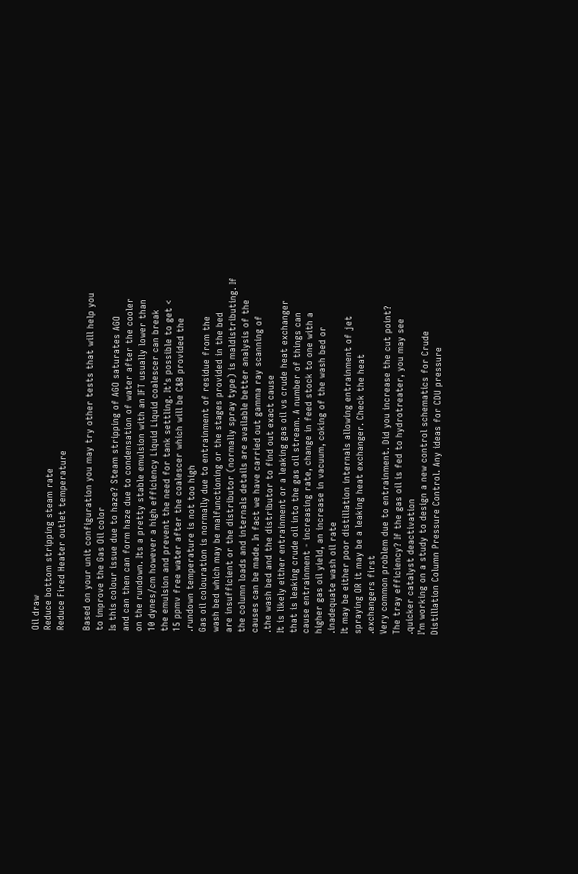Oil draw
Reduce bottom stripping steam rate
Reduce Fired Heater outlet temperature

Based on your unit configuration you may try other tests that will help you
to improve the Gas Oil color
Is this colour issue due to haze? Steam stripping of AGO saturates AGO
and can then can form haze due to condensation of water after the cooler
on the rundown. Its a pretty stable emulsion with an IFT usually lower than
10 dynes/cm however a high efficiency Liquid Liquid coalescer can break
the emulsion and prevent the need for tank settling. It's possible to get <
15 ppmv free water after the coalescer which will be C&B provided the
.rundown temperature is not too high
Gas oil colouration is normally due to entrainment of residue from the
wash bed which may be malfunctioning or the stages provided in the bed
are insufficient or the distributor (normally spray type) is maldistributing. If
the column loads and internals details are available better analysis of the
causes can be made. In fact we have carried out gamma ray scanning of
.the wash bed and the distributor to find out exact cause
It is likely either entrainment or a leaking gas oil vs crude heat exchanger
that is leaking crude oil into the gas oil stream. A number of things can
cause entrainment - increasing rate, change in feed stock to one with a
higher gas oil yield, an increase in vacuum, coking of the wash bed or
.inadequate wash oil rate
It may be either poor distillation internals allowing entrainment of jet
spraying OR it may be a leaking heat exchanger. Check the heat
.exchangers first
Very common problem due to entrainment. Did you increase the cut point?
The tray efficiency? If the gas oil is fed to hydrotreater, you may see
.quicker catalyst deactivation
I'm working on a study to design a new control schematics for Crude
Distillation Column Pressure Control. Any ideas for CDU pressure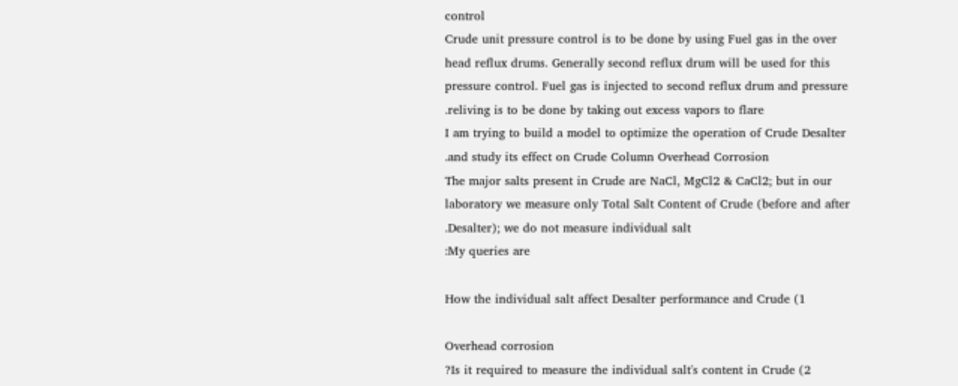control
Crude unit pressure control is to be done by using Fuel gas in the over
head reflux drums. Generally second reflux drum will be used for this
pressure control. Fuel gas is injected to second reflux drum and pressure
.reliving is to be done by taking out excess vapors to flare
I am trying to build a model to optimize the operation of Crude Desalter
.and study its effect on Crude Column Overhead Corrosion
The major salts present in Crude are NaCl, MgCl2 & CaCl2; but in our
laboratory we measure only Total Salt Content of Crude (before and after
.Desalter); we do not measure individual salt
:My queries are

How the individual salt affect Desalter performance and Crude (1

Overhead corrosion
?Is it required to measure the individual salt's content in Crude (2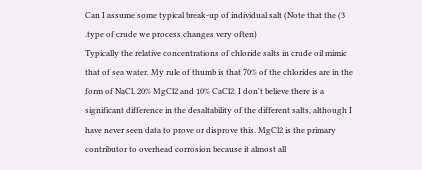Can I assume some typical break-up of individual salt (Note that the (3
.type of crude we process changes very often)
Typically the relative concentrations of chloride salts in crude oil mimic
that of sea water. My rule of thumb is that 70% of the chlorides are in the
form of NaCl, 20% MgCl2 and 10% CaCl2. I don't believe there is a
significant difference in the desaltability of the different salts, although I
have never seen data to prove or disprove this. MgCl2 is the primary
contributor to overhead corrosion because it almost all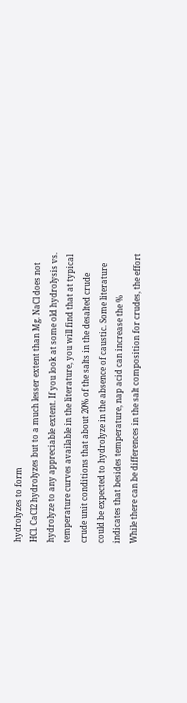hydrolyzes to form
HCl. CaCl2 hydrolyzes but to a much lesser extent than Mg. NaCl does not
hydrolyze to any appreciable extent. If you look at some old hydrolysis vs.
temperature curves available in the literature, you will find that at typical
crude unit conditions that about 20% of the salts in the desalted crude
could be expected to hydrolyze in the absence of caustic. Some literature
indicates that besides temperature, nap acid can increase the %
While there can be differences in the salt composition for crudes, the effort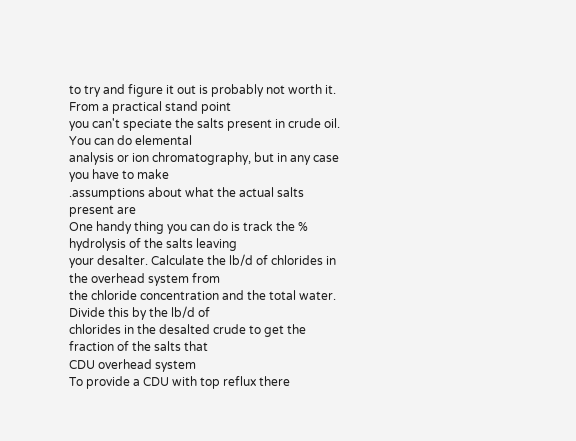to try and figure it out is probably not worth it. From a practical stand point
you can't speciate the salts present in crude oil. You can do elemental
analysis or ion chromatography, but in any case you have to make
.assumptions about what the actual salts present are
One handy thing you can do is track the % hydrolysis of the salts leaving
your desalter. Calculate the lb/d of chlorides in the overhead system from
the chloride concentration and the total water. Divide this by the lb/d of
chlorides in the desalted crude to get the fraction of the salts that
CDU overhead system
To provide a CDU with top reflux there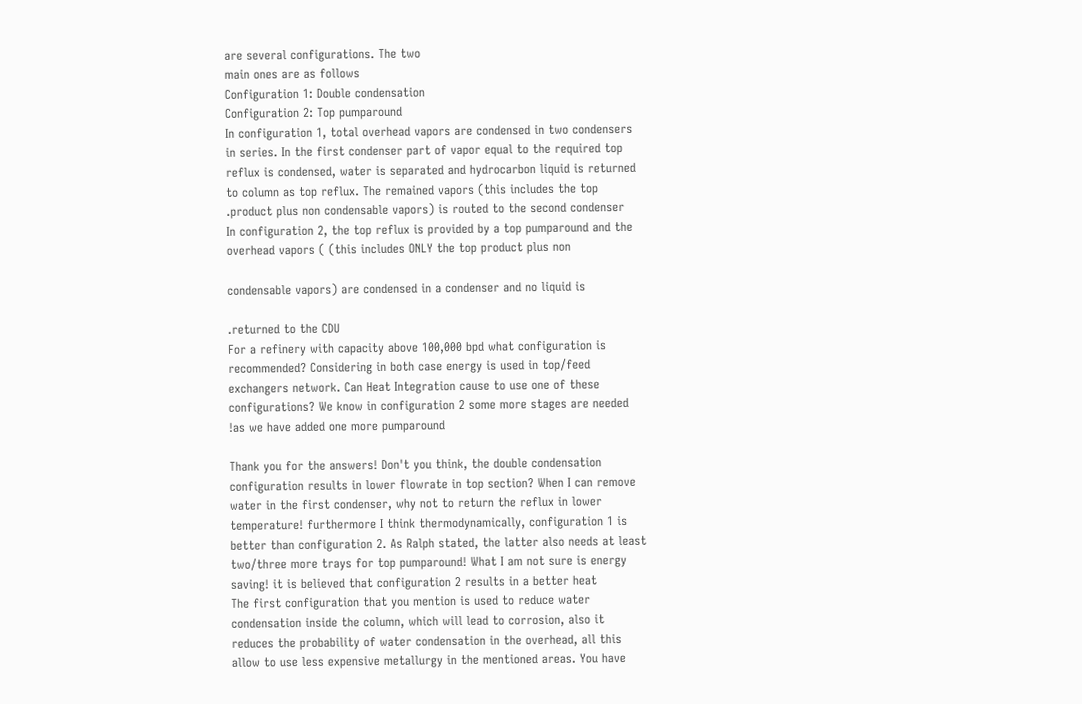are several configurations. The two
main ones are as follows
Configuration 1: Double condensation
Configuration 2: Top pumparound
In configuration 1, total overhead vapors are condensed in two condensers
in series. In the first condenser part of vapor equal to the required top
reflux is condensed, water is separated and hydrocarbon liquid is returned
to column as top reflux. The remained vapors (this includes the top
.product plus non condensable vapors) is routed to the second condenser
In configuration 2, the top reflux is provided by a top pumparound and the
overhead vapors ( (this includes ONLY the top product plus non

condensable vapors) are condensed in a condenser and no liquid is

.returned to the CDU
For a refinery with capacity above 100,000 bpd what configuration is
recommended? Considering in both case energy is used in top/feed
exchangers network. Can Heat Integration cause to use one of these
configurations? We know in configuration 2 some more stages are needed
!as we have added one more pumparound

Thank you for the answers! Don't you think, the double condensation
configuration results in lower flowrate in top section? When I can remove
water in the first condenser, why not to return the reflux in lower
temperature! furthermore I think thermodynamically, configuration 1 is
better than configuration 2. As Ralph stated, the latter also needs at least
two/three more trays for top pumparound! What I am not sure is energy
saving! it is believed that configuration 2 results in a better heat
The first configuration that you mention is used to reduce water
condensation inside the column, which will lead to corrosion, also it
reduces the probability of water condensation in the overhead, all this
allow to use less expensive metallurgy in the mentioned areas. You have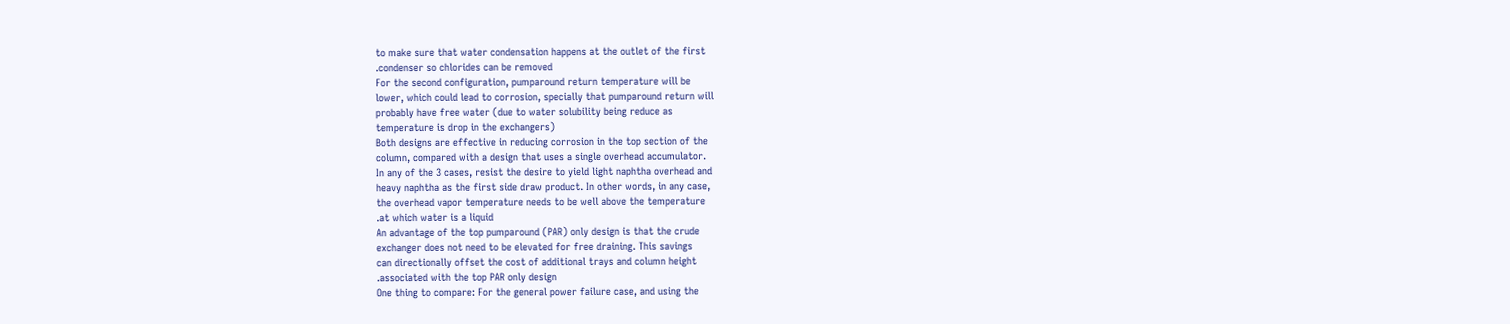to make sure that water condensation happens at the outlet of the first
.condenser so chlorides can be removed
For the second configuration, pumparound return temperature will be
lower, which could lead to corrosion, specially that pumparound return will
probably have free water (due to water solubility being reduce as
temperature is drop in the exchangers)
Both designs are effective in reducing corrosion in the top section of the
column, compared with a design that uses a single overhead accumulator.
In any of the 3 cases, resist the desire to yield light naphtha overhead and
heavy naphtha as the first side draw product. In other words, in any case,
the overhead vapor temperature needs to be well above the temperature
.at which water is a liquid
An advantage of the top pumparound (PAR) only design is that the crude
exchanger does not need to be elevated for free draining. This savings
can directionally offset the cost of additional trays and column height
.associated with the top PAR only design
One thing to compare: For the general power failure case, and using the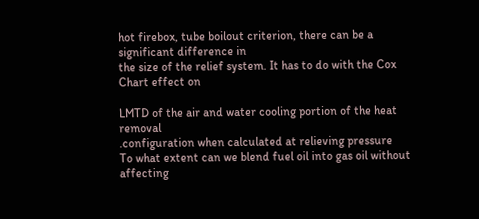hot firebox, tube boilout criterion, there can be a significant difference in
the size of the relief system. It has to do with the Cox Chart effect on

LMTD of the air and water cooling portion of the heat removal
.configuration when calculated at relieving pressure
To what extent can we blend fuel oil into gas oil without affecting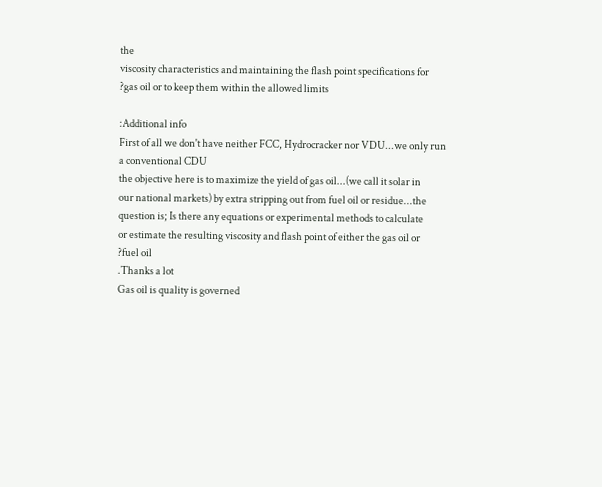the
viscosity characteristics and maintaining the flash point specifications for
?gas oil or to keep them within the allowed limits

:Additional info
First of all we don't have neither FCC, Hydrocracker nor VDU...we only run
a conventional CDU
the objective here is to maximize the yield of gas oil...(we call it solar in
our national markets) by extra stripping out from fuel oil or residue...the
question is; Is there any equations or experimental methods to calculate
or estimate the resulting viscosity and flash point of either the gas oil or
?fuel oil
.Thanks a lot
Gas oil is quality is governed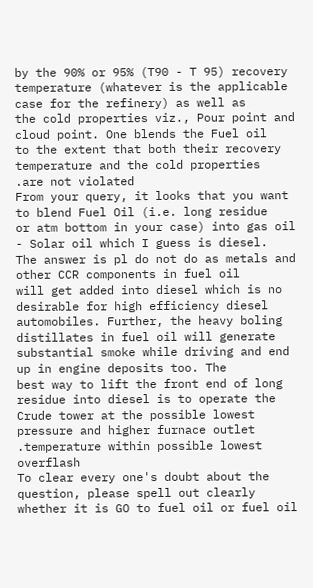by the 90% or 95% (T90 - T 95) recovery
temperature (whatever is the applicable case for the refinery) as well as
the cold properties viz., Pour point and cloud point. One blends the Fuel oil
to the extent that both their recovery temperature and the cold properties
.are not violated
From your query, it looks that you want to blend Fuel Oil (i.e. long residue
or atm bottom in your case) into gas oil - Solar oil which I guess is diesel.
The answer is pl do not do as metals and other CCR components in fuel oil
will get added into diesel which is no desirable for high efficiency diesel
automobiles. Further, the heavy boling distillates in fuel oil will generate
substantial smoke while driving and end up in engine deposits too. The
best way to lift the front end of long residue into diesel is to operate the
Crude tower at the possible lowest pressure and higher furnace outlet
.temperature within possible lowest overflash
To clear every one's doubt about the question, please spell out clearly
whether it is GO to fuel oil or fuel oil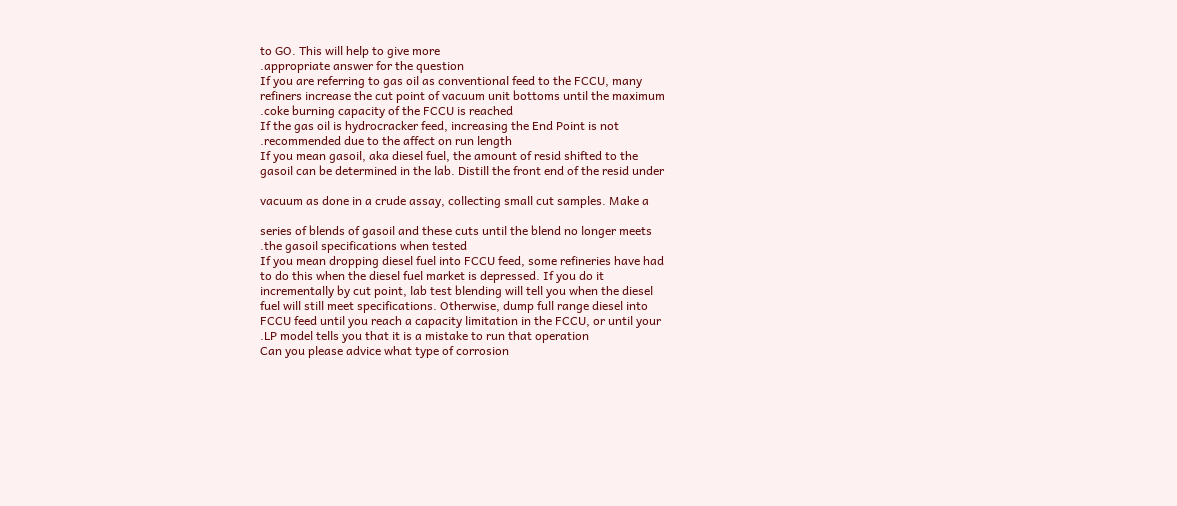to GO. This will help to give more
.appropriate answer for the question
If you are referring to gas oil as conventional feed to the FCCU, many
refiners increase the cut point of vacuum unit bottoms until the maximum
.coke burning capacity of the FCCU is reached
If the gas oil is hydrocracker feed, increasing the End Point is not
.recommended due to the affect on run length
If you mean gasoil, aka diesel fuel, the amount of resid shifted to the
gasoil can be determined in the lab. Distill the front end of the resid under

vacuum as done in a crude assay, collecting small cut samples. Make a

series of blends of gasoil and these cuts until the blend no longer meets
.the gasoil specifications when tested
If you mean dropping diesel fuel into FCCU feed, some refineries have had
to do this when the diesel fuel market is depressed. If you do it
incrementally by cut point, lab test blending will tell you when the diesel
fuel will still meet specifications. Otherwise, dump full range diesel into
FCCU feed until you reach a capacity limitation in the FCCU, or until your
.LP model tells you that it is a mistake to run that operation
Can you please advice what type of corrosion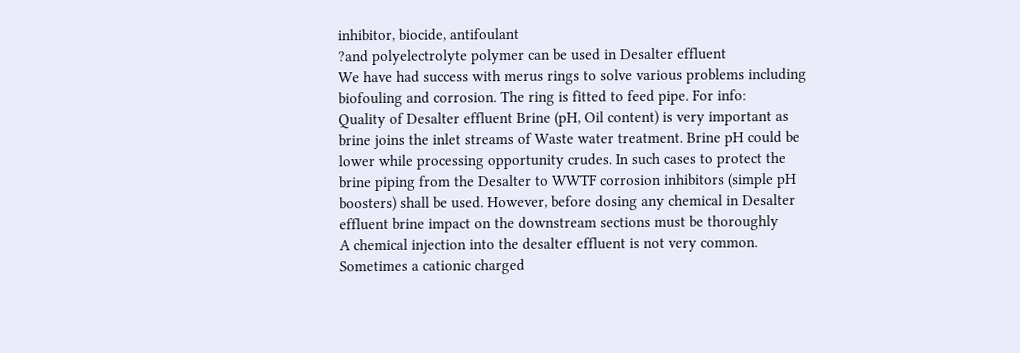inhibitor, biocide, antifoulant
?and polyelectrolyte polymer can be used in Desalter effluent
We have had success with merus rings to solve various problems including
biofouling and corrosion. The ring is fitted to feed pipe. For info:
Quality of Desalter effluent Brine (pH, Oil content) is very important as
brine joins the inlet streams of Waste water treatment. Brine pH could be
lower while processing opportunity crudes. In such cases to protect the
brine piping from the Desalter to WWTF corrosion inhibitors (simple pH
boosters) shall be used. However, before dosing any chemical in Desalter
effluent brine impact on the downstream sections must be thoroughly
A chemical injection into the desalter effluent is not very common.
Sometimes a cationic charged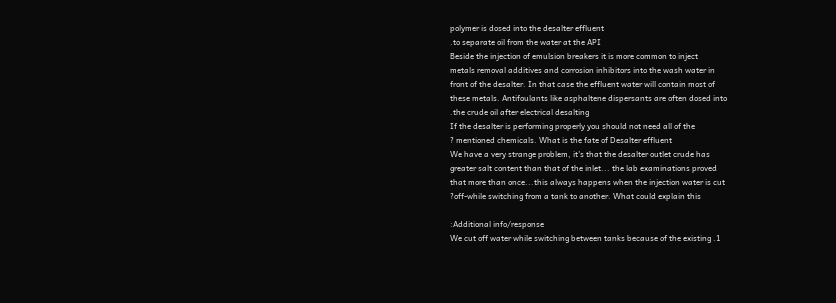polymer is dosed into the desalter effluent
.to separate oil from the water at the API
Beside the injection of emulsion breakers it is more common to inject
metals removal additives and corrosion inhibitors into the wash water in
front of the desalter. In that case the effluent water will contain most of
these metals. Antifoulants like asphaltene dispersants are often dosed into
.the crude oil after electrical desalting
If the desalter is performing properly you should not need all of the
? mentioned chemicals. What is the fate of Desalter effluent
We have a very strange problem, it's that the desalter outlet crude has
greater salt content than that of the inlet... the lab examinations proved
that more than once...this always happens when the injection water is cut
?off-while switching from a tank to another. What could explain this

:Additional info/response
We cut off water while switching between tanks because of the existing .1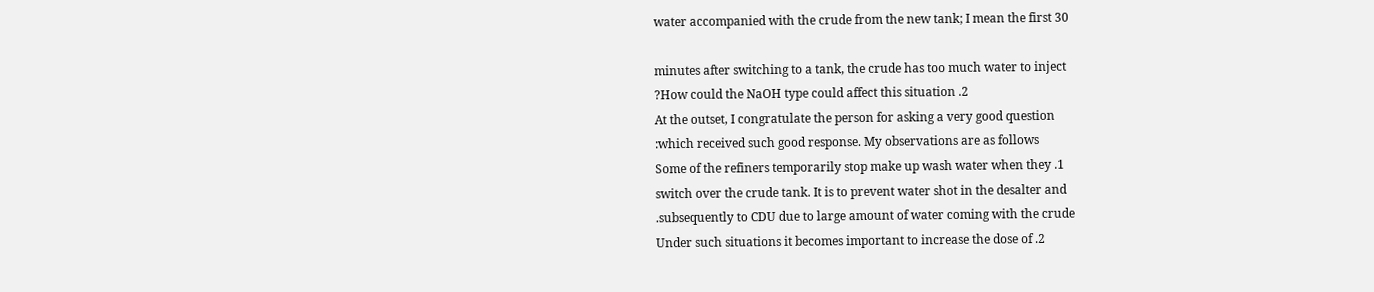water accompanied with the crude from the new tank; I mean the first 30

minutes after switching to a tank, the crude has too much water to inject
?How could the NaOH type could affect this situation .2
At the outset, I congratulate the person for asking a very good question
:which received such good response. My observations are as follows
Some of the refiners temporarily stop make up wash water when they .1
switch over the crude tank. It is to prevent water shot in the desalter and
.subsequently to CDU due to large amount of water coming with the crude
Under such situations it becomes important to increase the dose of .2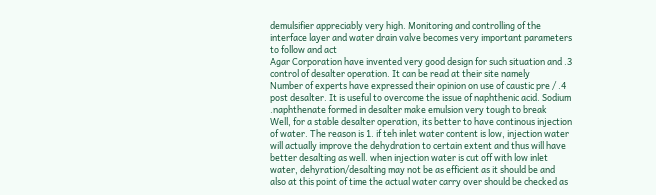demulsifier appreciably very high. Monitoring and controlling of the
interface layer and water drain valve becomes very important parameters
to follow and act
Agar Corporation have invented very good design for such situation and .3
control of desalter operation. It can be read at their site namely
Number of experts have expressed their opinion on use of caustic pre / .4
post desalter. It is useful to overcome the issue of naphthenic acid. Sodium
.naphthenate formed in desalter make emulsion very tough to break
Well, for a stable desalter operation, its better to have continous injection
of water. The reason is 1. if teh inlet water content is low, injection water
will actually improve the dehydration to certain extent and thus will have
better desalting as well. when injection water is cut off with low inlet
water, dehyration/desalting may not be as efficient as it should be and
also at this point of time the actual water carry over should be checked as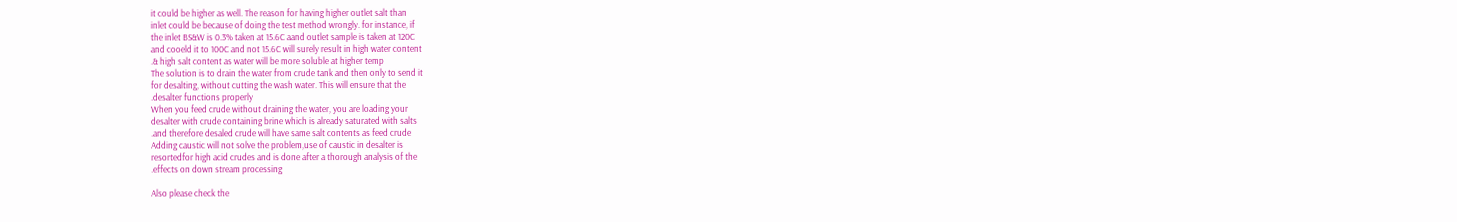it could be higher as well. The reason for having higher outlet salt than
inlet could be because of doing the test method wrongly. for instance, if
the inlet BS&W is 0.3% taken at 15.6C aand outlet sample is taken at 120C
and cooeld it to 100C and not 15.6C will surely result in high water content
.& high salt content as water will be more soluble at higher temp
The solution is to drain the water from crude tank and then only to send it
for desalting, without cutting the wash water. This will ensure that the
.desalter functions properly
When you feed crude without draining the water, you are loading your
desalter with crude containing brine which is already saturated with salts
.and therefore desaled crude will have same salt contents as feed crude
Adding caustic will not solve the problem,use of caustic in desalter is
resortedfor high acid crudes and is done after a thorough analysis of the
.effects on down stream processing

Also please check the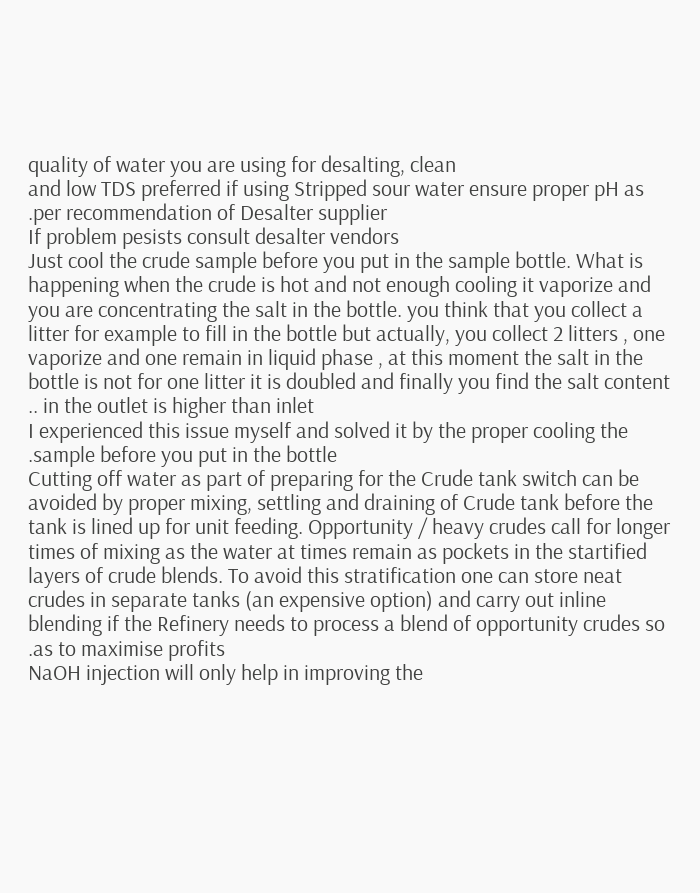quality of water you are using for desalting, clean
and low TDS preferred if using Stripped sour water ensure proper pH as
.per recommendation of Desalter supplier
If problem pesists consult desalter vendors
Just cool the crude sample before you put in the sample bottle. What is
happening when the crude is hot and not enough cooling it vaporize and
you are concentrating the salt in the bottle. you think that you collect a
litter for example to fill in the bottle but actually, you collect 2 litters , one
vaporize and one remain in liquid phase , at this moment the salt in the
bottle is not for one litter it is doubled and finally you find the salt content
.. in the outlet is higher than inlet
I experienced this issue myself and solved it by the proper cooling the
.sample before you put in the bottle
Cutting off water as part of preparing for the Crude tank switch can be
avoided by proper mixing, settling and draining of Crude tank before the
tank is lined up for unit feeding. Opportunity / heavy crudes call for longer
times of mixing as the water at times remain as pockets in the startified
layers of crude blends. To avoid this stratification one can store neat
crudes in separate tanks (an expensive option) and carry out inline
blending if the Refinery needs to process a blend of opportunity crudes so
.as to maximise profits
NaOH injection will only help in improving the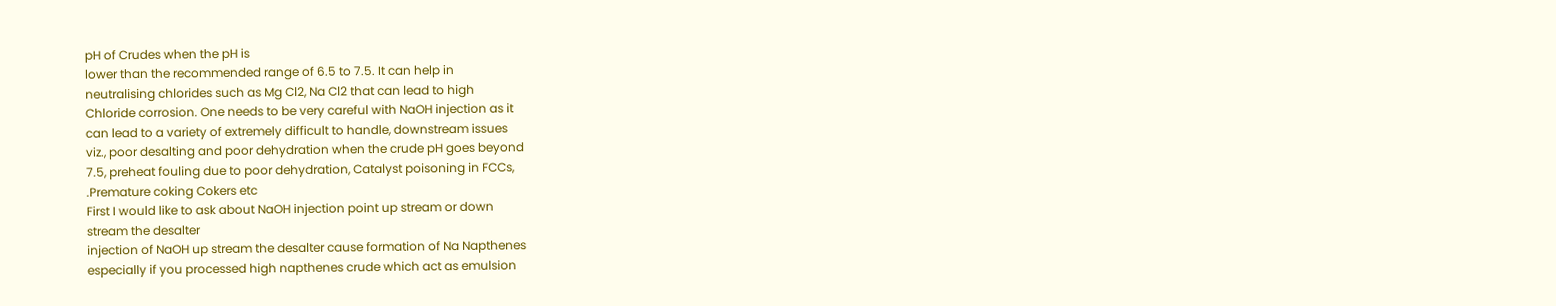pH of Crudes when the pH is
lower than the recommended range of 6.5 to 7.5. It can help in
neutralising chlorides such as Mg Cl2, Na Cl2 that can lead to high
Chloride corrosion. One needs to be very careful with NaOH injection as it
can lead to a variety of extremely difficult to handle, downstream issues
viz., poor desalting and poor dehydration when the crude pH goes beyond
7.5, preheat fouling due to poor dehydration, Catalyst poisoning in FCCs,
.Premature coking Cokers etc
First I would like to ask about NaOH injection point up stream or down
stream the desalter
injection of NaOH up stream the desalter cause formation of Na Napthenes
especially if you processed high napthenes crude which act as emulsion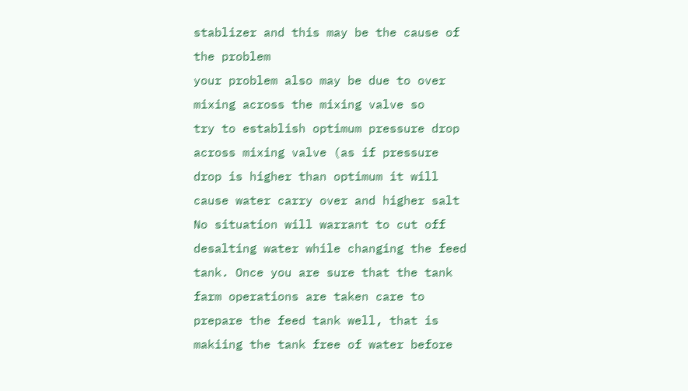stablizer and this may be the cause of the problem
your problem also may be due to over mixing across the mixing valve so
try to establish optimum pressure drop across mixing valve (as if pressure
drop is higher than optimum it will cause water carry over and higher salt
No situation will warrant to cut off desalting water while changing the feed
tank. Once you are sure that the tank farm operations are taken care to
prepare the feed tank well, that is makiing the tank free of water before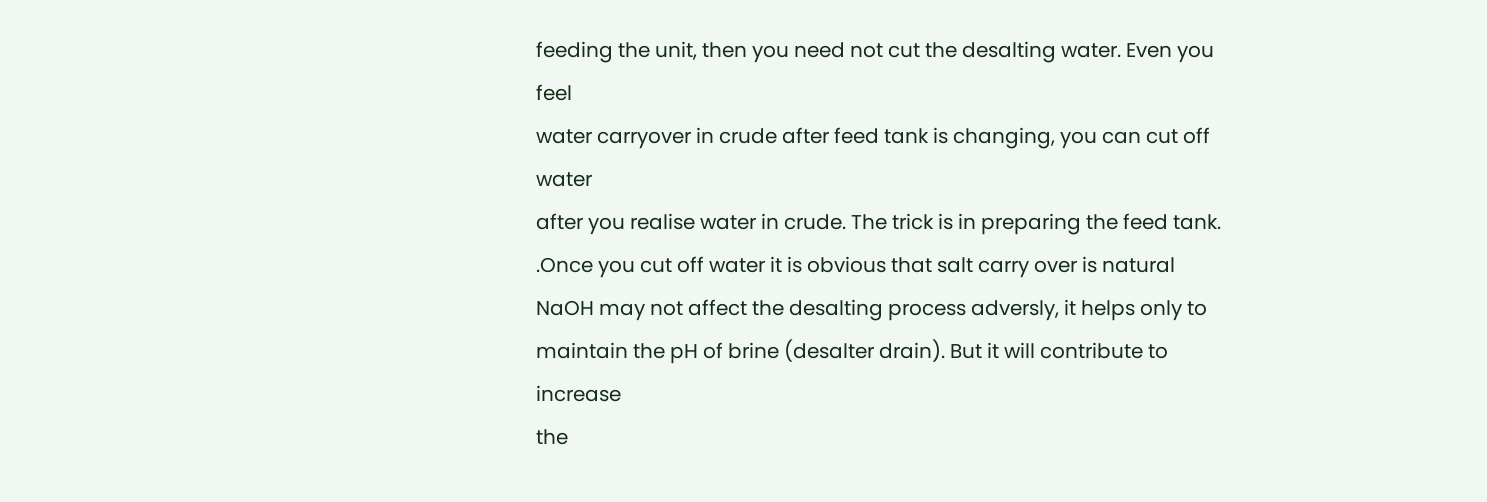feeding the unit, then you need not cut the desalting water. Even you feel
water carryover in crude after feed tank is changing, you can cut off water
after you realise water in crude. The trick is in preparing the feed tank.
.Once you cut off water it is obvious that salt carry over is natural
NaOH may not affect the desalting process adversly, it helps only to
maintain the pH of brine (desalter drain). But it will contribute to increase
the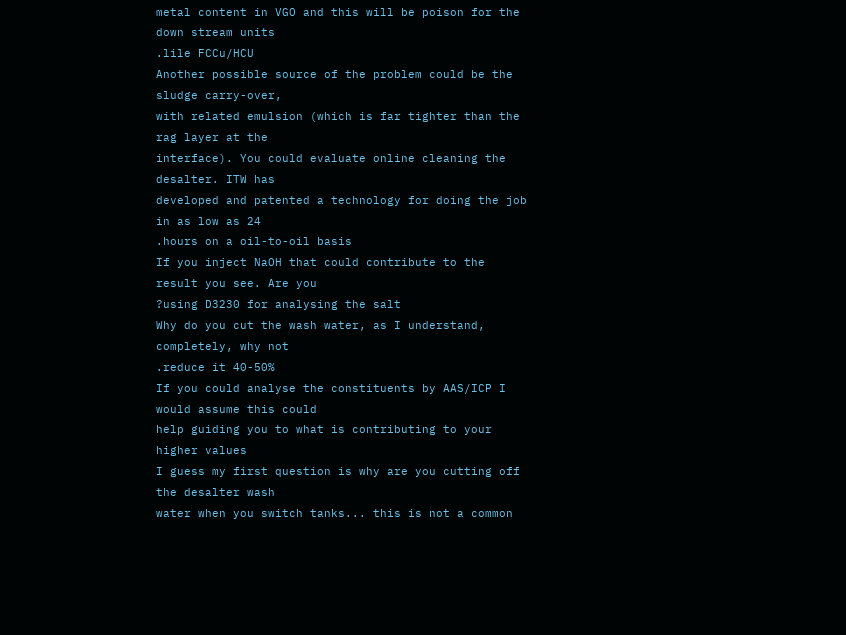metal content in VGO and this will be poison for the down stream units
.lile FCCu/HCU
Another possible source of the problem could be the sludge carry-over,
with related emulsion (which is far tighter than the rag layer at the
interface). You could evaluate online cleaning the desalter. ITW has
developed and patented a technology for doing the job in as low as 24
.hours on a oil-to-oil basis
If you inject NaOH that could contribute to the result you see. Are you
?using D3230 for analysing the salt
Why do you cut the wash water, as I understand, completely, why not
.reduce it 40-50%
If you could analyse the constituents by AAS/ICP I would assume this could
help guiding you to what is contributing to your higher values
I guess my first question is why are you cutting off the desalter wash
water when you switch tanks... this is not a common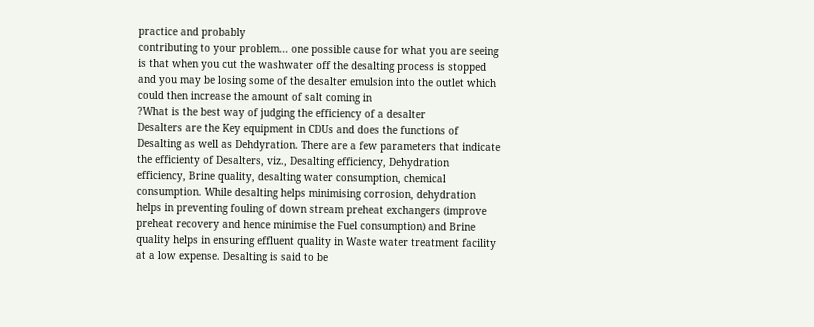practice and probably
contributing to your problem... one possible cause for what you are seeing
is that when you cut the washwater off the desalting process is stopped
and you may be losing some of the desalter emulsion into the outlet which
could then increase the amount of salt coming in
?What is the best way of judging the efficiency of a desalter
Desalters are the Key equipment in CDUs and does the functions of
Desalting as well as Dehdyration. There are a few parameters that indicate
the efficienty of Desalters, viz., Desalting efficiency, Dehydration
efficiency, Brine quality, desalting water consumption, chemical
consumption. While desalting helps minimising corrosion, dehydration
helps in preventing fouling of down stream preheat exchangers (improve
preheat recovery and hence minimise the Fuel consumption) and Brine
quality helps in ensuring effluent quality in Waste water treatment facility
at a low expense. Desalting is said to be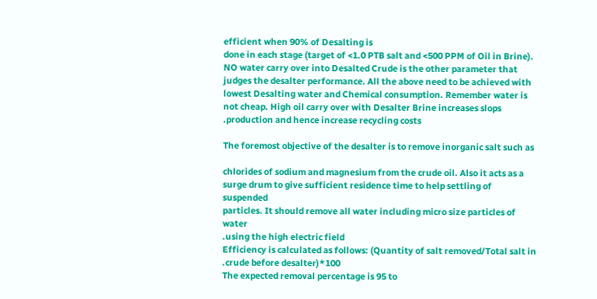efficient when 90% of Desalting is
done in each stage (target of <1.0 PTB salt and <500 PPM of Oil in Brine).
NO water carry over into Desalted Crude is the other parameter that
judges the desalter performance. All the above need to be achieved with
lowest Desalting water and Chemical consumption. Remember water is
not cheap. High oil carry over with Desalter Brine increases slops
.production and hence increase recycling costs

The foremost objective of the desalter is to remove inorganic salt such as

chlorides of sodium and magnesium from the crude oil. Also it acts as a
surge drum to give sufficient residence time to help settling of suspended
particles. It should remove all water including micro size particles of water
.using the high electric field
Efficiency is calculated as follows: (Quantity of salt removed/Total salt in
.crude before desalter)*100
The expected removal percentage is 95 to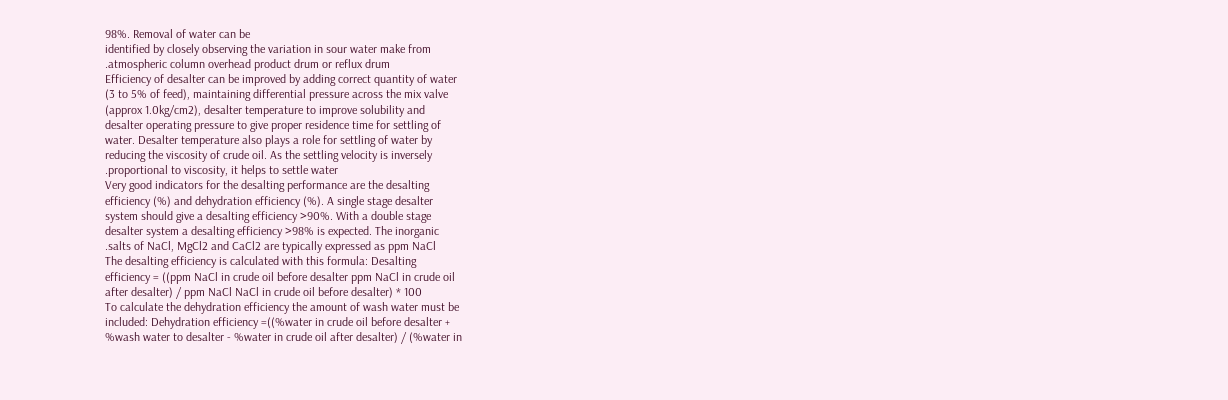98%. Removal of water can be
identified by closely observing the variation in sour water make from
.atmospheric column overhead product drum or reflux drum
Efficiency of desalter can be improved by adding correct quantity of water
(3 to 5% of feed), maintaining differential pressure across the mix valve
(approx 1.0kg/cm2), desalter temperature to improve solubility and
desalter operating pressure to give proper residence time for settling of
water. Desalter temperature also plays a role for settling of water by
reducing the viscosity of crude oil. As the settling velocity is inversely
.proportional to viscosity, it helps to settle water
Very good indicators for the desalting performance are the desalting
efficiency (%) and dehydration efficiency (%). A single stage desalter
system should give a desalting efficiency >90%. With a double stage
desalter system a desalting efficiency >98% is expected. The inorganic
.salts of NaCl, MgCl2 and CaCl2 are typically expressed as ppm NaCl
The desalting efficiency is calculated with this formula: Desalting
efficiency = ((ppm NaCl in crude oil before desalter ppm NaCl in crude oil
after desalter) / ppm NaCl NaCl in crude oil before desalter) * 100
To calculate the dehydration efficiency the amount of wash water must be
included: Dehydration efficiency =((%water in crude oil before desalter +
%wash water to desalter - %water in crude oil after desalter) / (%water in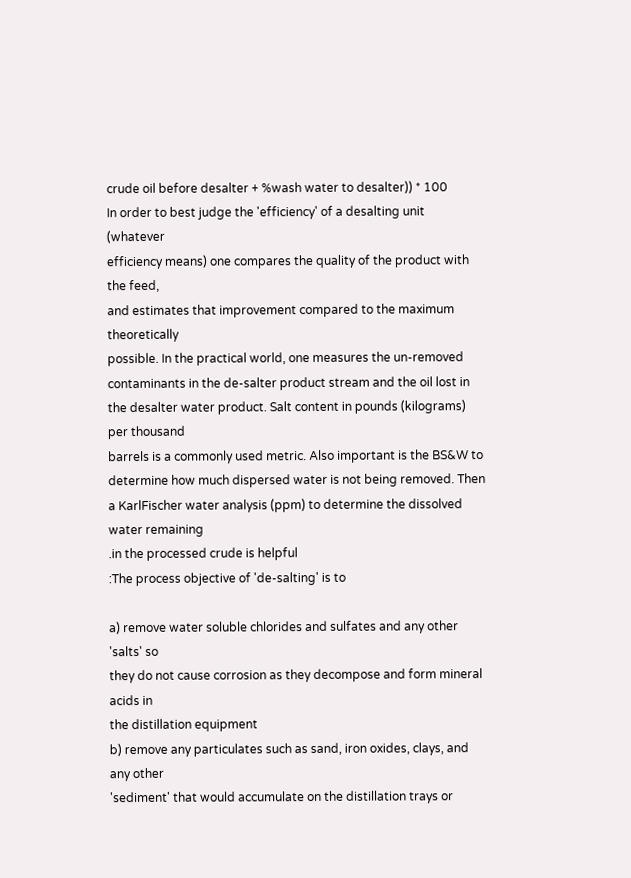crude oil before desalter + %wash water to desalter)) * 100
In order to best judge the 'efficiency' of a desalting unit (whatever
efficiency means) one compares the quality of the product with the feed,
and estimates that improvement compared to the maximum theoretically
possible. In the practical world, one measures the un-removed
contaminants in the de-salter product stream and the oil lost in the desalter water product. Salt content in pounds (kilograms) per thousand
barrels is a commonly used metric. Also important is the BS&W to
determine how much dispersed water is not being removed. Then a KarlFischer water analysis (ppm) to determine the dissolved water remaining
.in the processed crude is helpful
:The process objective of 'de-salting' is to

a) remove water soluble chlorides and sulfates and any other 'salts' so
they do not cause corrosion as they decompose and form mineral acids in
the distillation equipment
b) remove any particulates such as sand, iron oxides, clays, and any other
'sediment' that would accumulate on the distillation trays or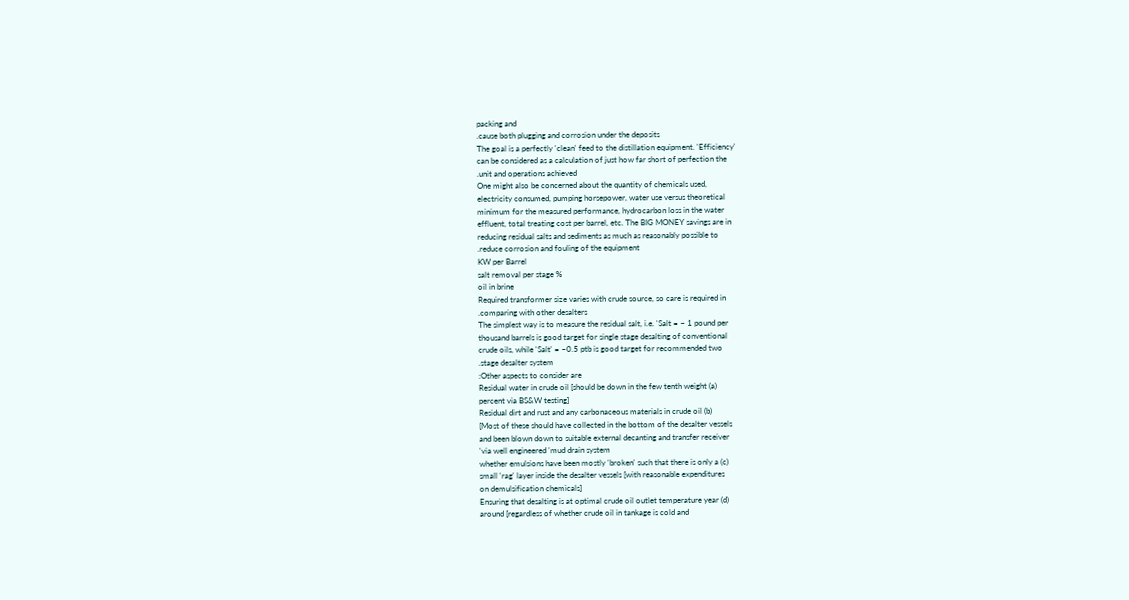packing and
.cause both plugging and corrosion under the deposits
The goal is a perfectly 'clean' feed to the distillation equipment. 'Efficiency'
can be considered as a calculation of just how far short of perfection the
.unit and operations achieved
One might also be concerned about the quantity of chemicals used,
electricity consumed, pumping horsepower, water use versus theoretical
minimum for the measured performance, hydrocarbon loss in the water
effluent, total treating cost per barrel, etc. The BIG MONEY savings are in
reducing residual salts and sediments as much as reasonably possible to
.reduce corrosion and fouling of the equipment
KW per Barrel
salt removal per stage %
oil in brine
Required transformer size varies with crude source, so care is required in
.comparing with other desalters
The simplest way is to measure the residual salt, i.e. 'Salt = ~ 1 pound per
thousand barrels is good target for single stage desalting of conventional
crude oils, while 'Salt' = ~0.5 ptb is good target for recommended two
.stage desalter system
:Other aspects to consider are
Residual water in crude oil [should be down in the few tenth weight (a)
percent via BS&W testing]
Residual dirt and rust and any carbonaceous materials in crude oil (b)
[Most of these should have collected in the bottom of the desalter vessels
and been blown down to suitable external decanting and transfer receiver
'via well engineered 'mud drain system
whether emulsions have been mostly 'broken' such that there is only a (c)
small 'rag' layer inside the desalter vessels [with reasonable expenditures
on demulsification chemicals]
Ensuring that desalting is at optimal crude oil outlet temperature year (d)
around [regardless of whether crude oil in tankage is cold and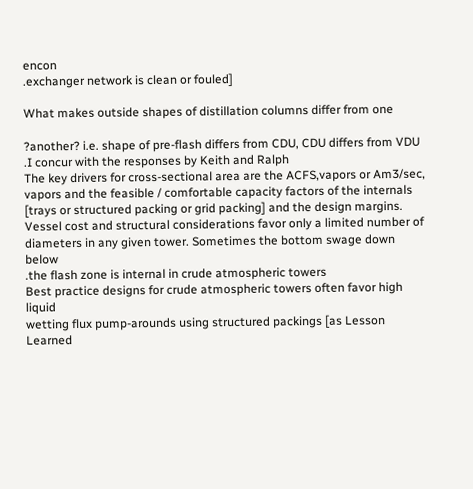encon
.exchanger network is clean or fouled]

What makes outside shapes of distillation columns differ from one

?another? i.e. shape of pre-flash differs from CDU, CDU differs from VDU
.I concur with the responses by Keith and Ralph
The key drivers for cross-sectional area are the ACFS,vapors or Am3/sec,
vapors and the feasible / comfortable capacity factors of the internals
[trays or structured packing or grid packing] and the design margins.
Vessel cost and structural considerations favor only a limited number of
diameters in any given tower. Sometimes the bottom swage down below
.the flash zone is internal in crude atmospheric towers
Best practice designs for crude atmospheric towers often favor high liquid
wetting flux pump-arounds using structured packings [as Lesson Learned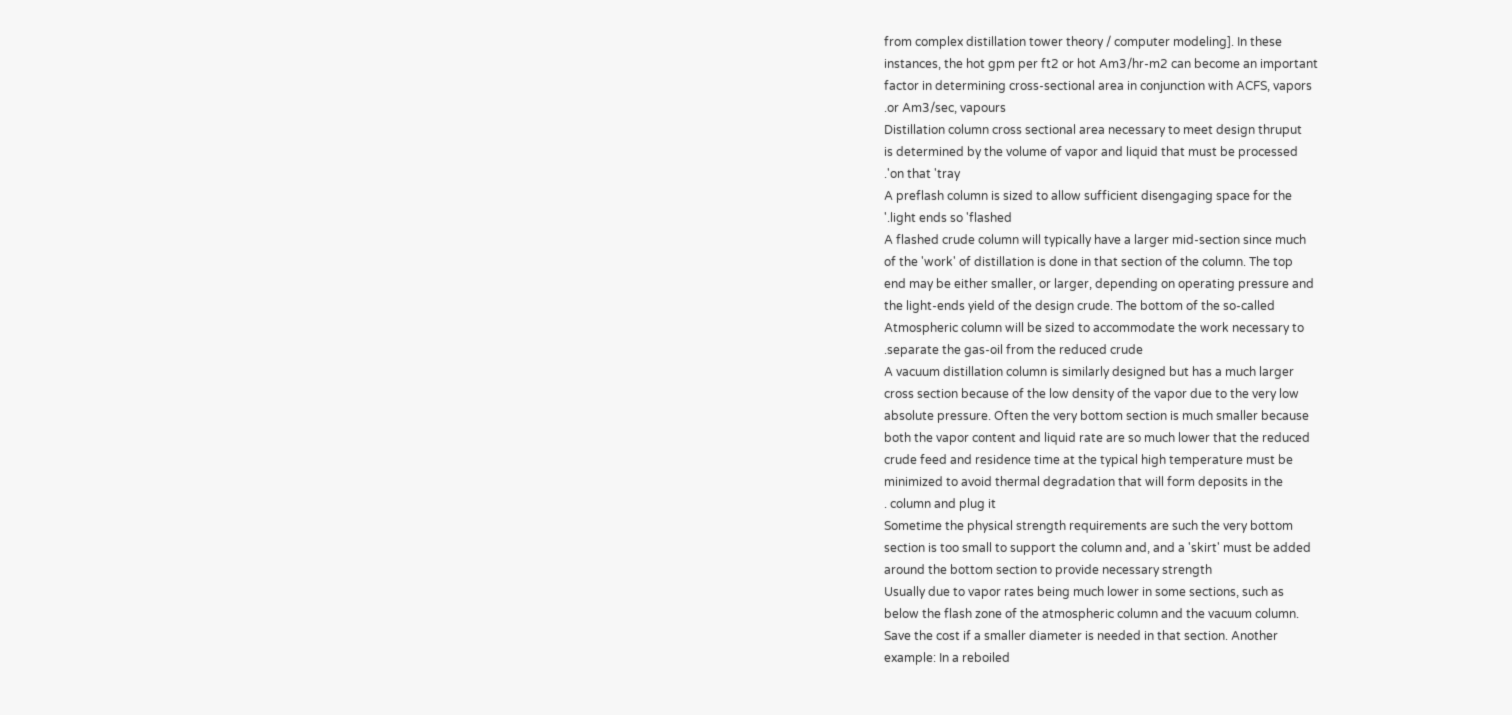from complex distillation tower theory / computer modeling]. In these
instances, the hot gpm per ft2 or hot Am3/hr-m2 can become an important
factor in determining cross-sectional area in conjunction with ACFS, vapors
.or Am3/sec, vapours
Distillation column cross sectional area necessary to meet design thruput
is determined by the volume of vapor and liquid that must be processed
.'on that 'tray
A preflash column is sized to allow sufficient disengaging space for the
'.light ends so 'flashed
A flashed crude column will typically have a larger mid-section since much
of the 'work' of distillation is done in that section of the column. The top
end may be either smaller, or larger, depending on operating pressure and
the light-ends yield of the design crude. The bottom of the so-called
Atmospheric column will be sized to accommodate the work necessary to
.separate the gas-oil from the reduced crude
A vacuum distillation column is similarly designed but has a much larger
cross section because of the low density of the vapor due to the very low
absolute pressure. Often the very bottom section is much smaller because
both the vapor content and liquid rate are so much lower that the reduced
crude feed and residence time at the typical high temperature must be
minimized to avoid thermal degradation that will form deposits in the
. column and plug it
Sometime the physical strength requirements are such the very bottom
section is too small to support the column and, and a 'skirt' must be added
around the bottom section to provide necessary strength
Usually due to vapor rates being much lower in some sections, such as
below the flash zone of the atmospheric column and the vacuum column.
Save the cost if a smaller diameter is needed in that section. Another
example: In a reboiled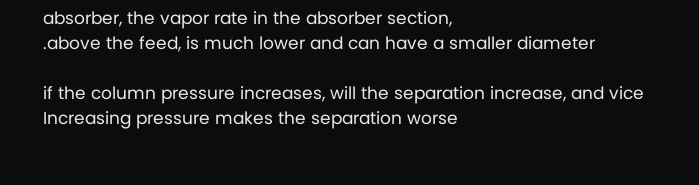absorber, the vapor rate in the absorber section,
.above the feed, is much lower and can have a smaller diameter

if the column pressure increases, will the separation increase, and vice
Increasing pressure makes the separation worse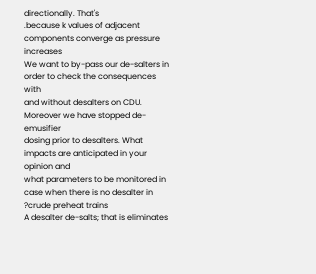directionally. That's
.because k values of adjacent components converge as pressure increases
We want to by-pass our de-salters in order to check the consequences with
and without desalters on CDU. Moreover we have stopped de-emusifier
dosing prior to desalters. What impacts are anticipated in your opinion and
what parameters to be monitored in case when there is no desalter in
?crude preheat trains
A desalter de-salts; that is eliminates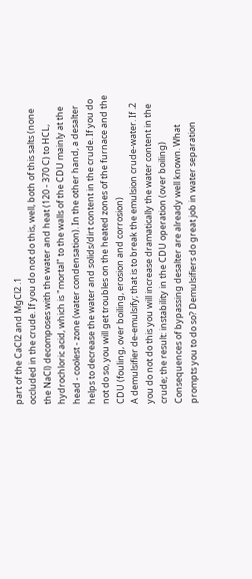part of the CaCl2 and MgCl2 .1
occluded in the crude. If you do not do this, well, both of this salts (none
the NaCl) decomposes with the water and heat (120 - 370 C) to HCL,
hydrochloric acid, which is "mortal" to the walls of the CDU mainly at the
head - coolest - zone (water condensation). In the other hand, a desalter
helps to decrease the water and solids/dirt content in the crude. If you do
not do so, you will get troubles on the heated zones of the furnace and the
CDU (fouling, over boiling, erosion and corrosion)
A demulsifier de-emulsify; that is to break the emulsion crude-water. If .2
you do not do this you will increase dramatically the water content in the
crude; the result: instability in the CDU operation (over boiling)
Consequences of bypassing desalter are already well known. What
prompts you to do so? Demulsifiers do great job in water separation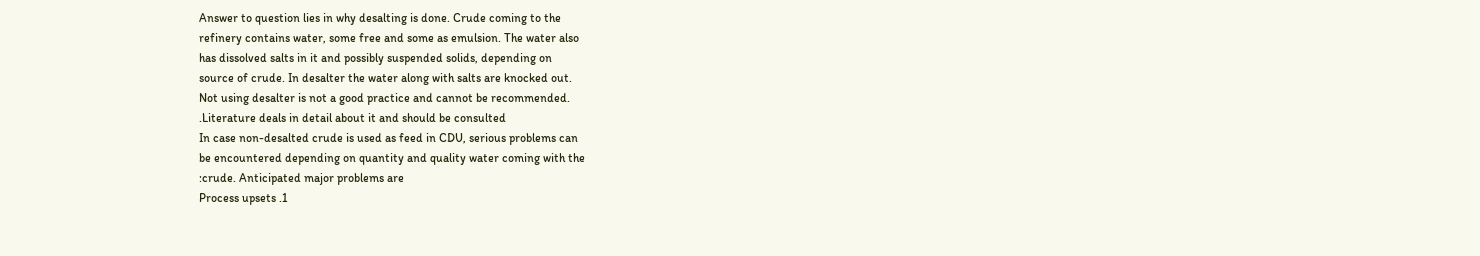Answer to question lies in why desalting is done. Crude coming to the
refinery contains water, some free and some as emulsion. The water also
has dissolved salts in it and possibly suspended solids, depending on
source of crude. In desalter the water along with salts are knocked out.
Not using desalter is not a good practice and cannot be recommended.
.Literature deals in detail about it and should be consulted
In case non-desalted crude is used as feed in CDU, serious problems can
be encountered depending on quantity and quality water coming with the
:crude. Anticipated major problems are
Process upsets .1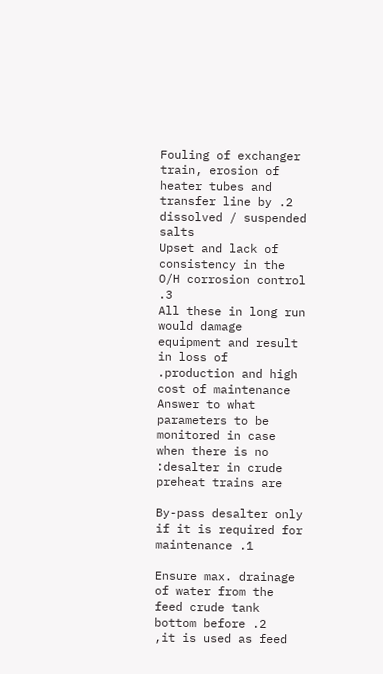Fouling of exchanger train, erosion of heater tubes and transfer line by .2
dissolved / suspended salts
Upset and lack of consistency in the O/H corrosion control .3
All these in long run would damage equipment and result in loss of
.production and high cost of maintenance
Answer to what parameters to be monitored in case when there is no
:desalter in crude preheat trains are

By-pass desalter only if it is required for maintenance .1

Ensure max. drainage of water from the feed crude tank bottom before .2
,it is used as feed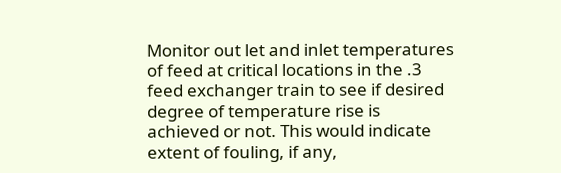Monitor out let and inlet temperatures of feed at critical locations in the .3
feed exchanger train to see if desired degree of temperature rise is
achieved or not. This would indicate extent of fouling, if any,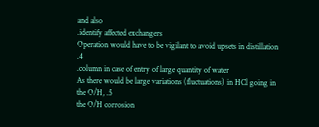and also
.identify affected exchangers
Operation would have to be vigilant to avoid upsets in distillation .4
.column in case of entry of large quantity of water
As there would be large variations (fluctuations) in HCl going in the O/H, .5
the O/H corrosion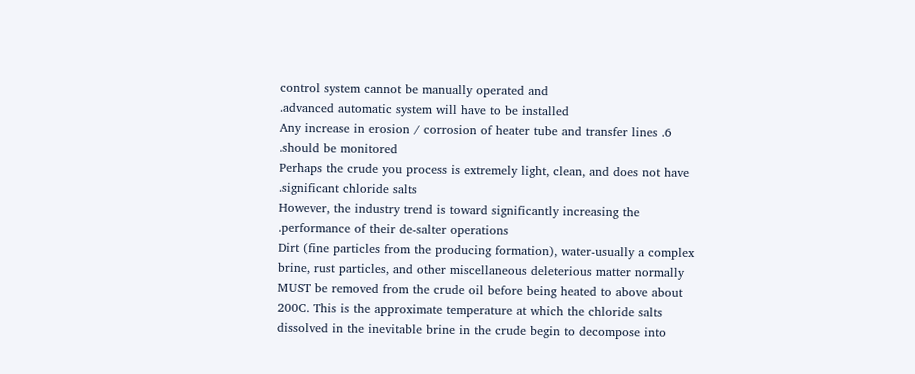control system cannot be manually operated and
.advanced automatic system will have to be installed
Any increase in erosion / corrosion of heater tube and transfer lines .6
.should be monitored
Perhaps the crude you process is extremely light, clean, and does not have
.significant chloride salts
However, the industry trend is toward significantly increasing the
.performance of their de-salter operations
Dirt (fine particles from the producing formation), water-usually a complex
brine, rust particles, and other miscellaneous deleterious matter normally
MUST be removed from the crude oil before being heated to above about
200C. This is the approximate temperature at which the chloride salts
dissolved in the inevitable brine in the crude begin to decompose into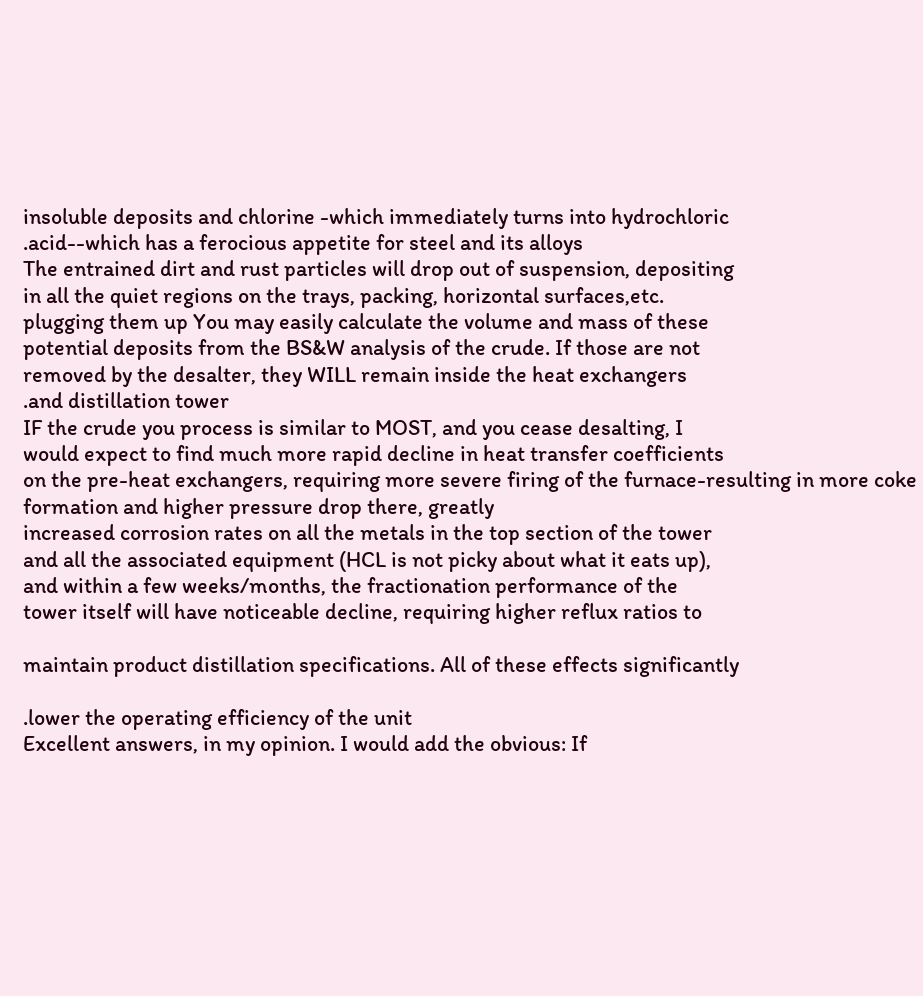insoluble deposits and chlorine -which immediately turns into hydrochloric
.acid--which has a ferocious appetite for steel and its alloys
The entrained dirt and rust particles will drop out of suspension, depositing
in all the quiet regions on the trays, packing, horizontal surfaces,etc.
plugging them up You may easily calculate the volume and mass of these
potential deposits from the BS&W analysis of the crude. If those are not
removed by the desalter, they WILL remain inside the heat exchangers
.and distillation tower
IF the crude you process is similar to MOST, and you cease desalting, I
would expect to find much more rapid decline in heat transfer coefficients
on the pre-heat exchangers, requiring more severe firing of the furnace-resulting in more coke formation and higher pressure drop there, greatly
increased corrosion rates on all the metals in the top section of the tower
and all the associated equipment (HCL is not picky about what it eats up),
and within a few weeks/months, the fractionation performance of the
tower itself will have noticeable decline, requiring higher reflux ratios to

maintain product distillation specifications. All of these effects significantly

.lower the operating efficiency of the unit
Excellent answers, in my opinion. I would add the obvious: If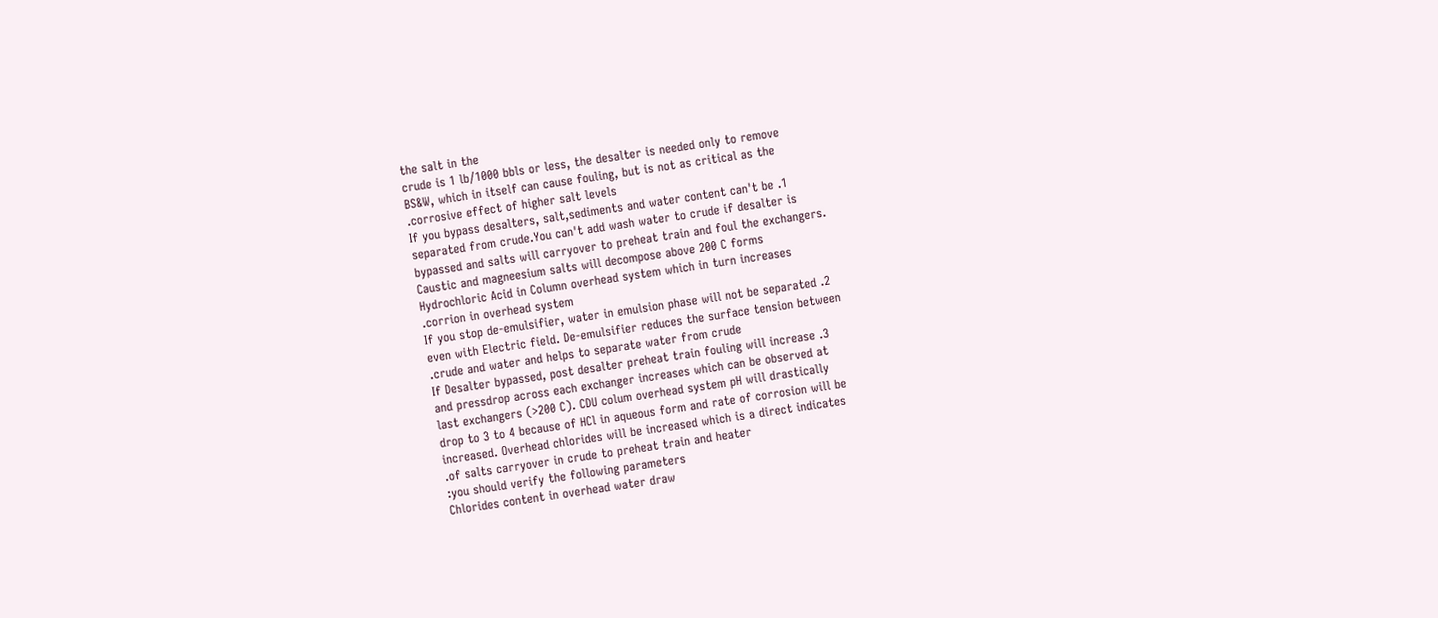the salt in the
crude is 1 lb/1000 bbls or less, the desalter is needed only to remove
BS&W, which in itself can cause fouling, but is not as critical as the
.corrosive effect of higher salt levels
If you bypass desalters, salt,sediments and water content can't be .1
separated from crude.You can't add wash water to crude if desalter is
bypassed and salts will carryover to preheat train and foul the exchangers.
Caustic and magneesium salts will decompose above 200 C forms
Hydrochloric Acid in Column overhead system which in turn increases
.corrion in overhead system
If you stop de-emulsifier, water in emulsion phase will not be separated .2
even with Electric field. De-emulsifier reduces the surface tension between
.crude and water and helps to separate water from crude
If Desalter bypassed, post desalter preheat train fouling will increase .3
and pressdrop across each exchanger increases which can be observed at
last exchangers (>200 C). CDU colum overhead system pH will drastically
drop to 3 to 4 because of HCl in aqueous form and rate of corrosion will be
increased. Overhead chlorides will be increased which is a direct indicates
.of salts carryover in crude to preheat train and heater
:you should verify the following parameters
Chlorides content in overhead water draw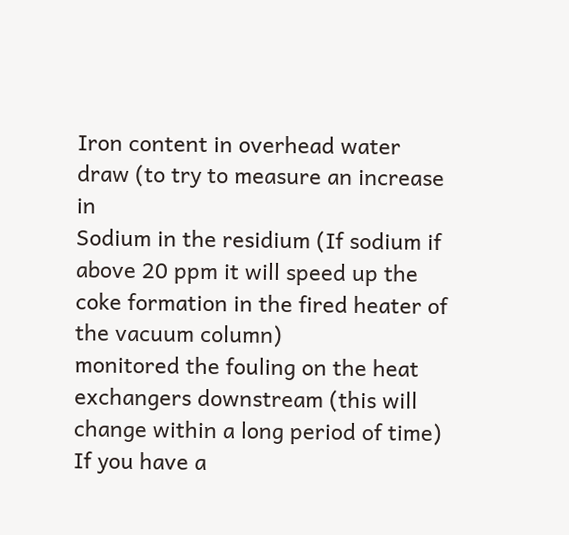Iron content in overhead water draw (to try to measure an increase in
Sodium in the residium (If sodium if above 20 ppm it will speed up the
coke formation in the fired heater of the vacuum column)
monitored the fouling on the heat exchangers downstream (this will
change within a long period of time)
If you have a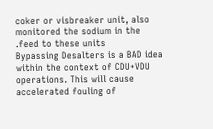coker or visbreaker unit, also monitored the sodium in the
.feed to these units
Bypassing Desalters is a BAD idea within the context of CDU+VDU
operations. This will cause accelerated fouling of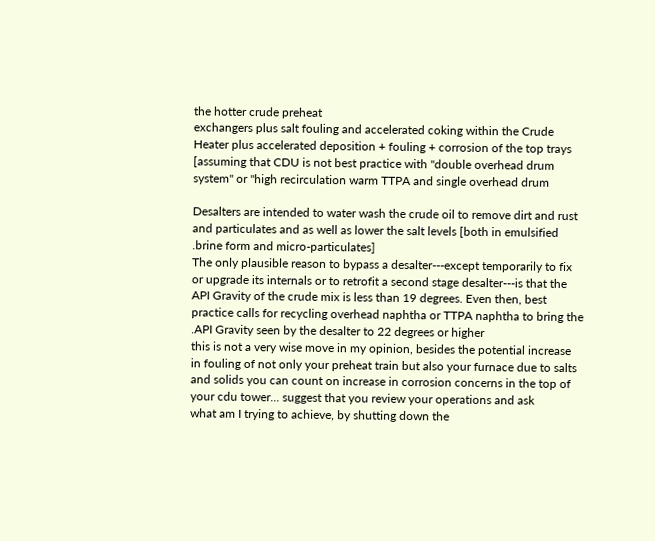the hotter crude preheat
exchangers plus salt fouling and accelerated coking within the Crude
Heater plus accelerated deposition + fouling + corrosion of the top trays
[assuming that CDU is not best practice with "double overhead drum
system" or "high recirculation warm TTPA and single overhead drum

Desalters are intended to water wash the crude oil to remove dirt and rust
and particulates and as well as lower the salt levels [both in emulsified
.brine form and micro-particulates]
The only plausible reason to bypass a desalter---except temporarily to fix
or upgrade its internals or to retrofit a second stage desalter---is that the
API Gravity of the crude mix is less than 19 degrees. Even then, best
practice calls for recycling overhead naphtha or TTPA naphtha to bring the
.API Gravity seen by the desalter to 22 degrees or higher
this is not a very wise move in my opinion, besides the potential increase
in fouling of not only your preheat train but also your furnace due to salts
and solids you can count on increase in corrosion concerns in the top of
your cdu tower... suggest that you review your operations and ask
what am I trying to achieve, by shutting down the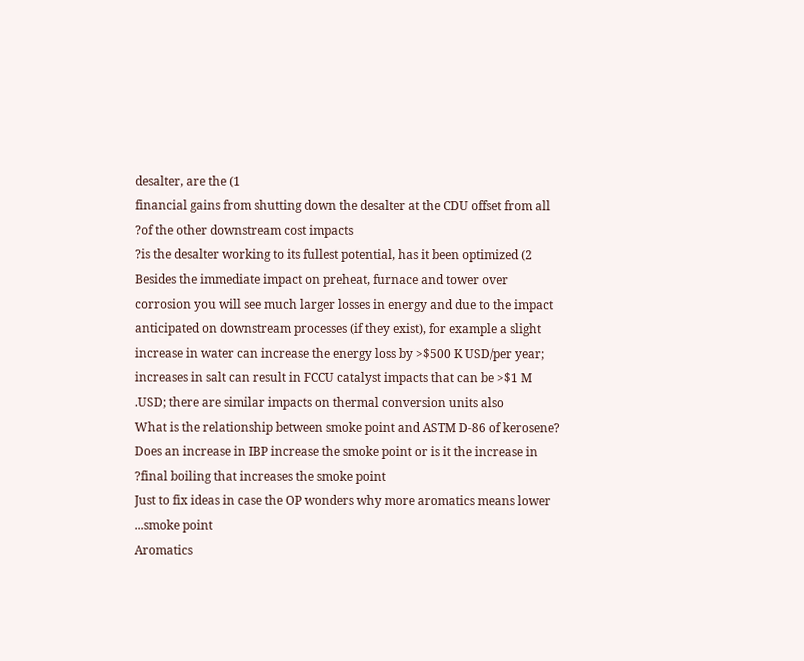desalter, are the (1
financial gains from shutting down the desalter at the CDU offset from all
?of the other downstream cost impacts
?is the desalter working to its fullest potential, has it been optimized (2
Besides the immediate impact on preheat, furnace and tower over
corrosion you will see much larger losses in energy and due to the impact
anticipated on downstream processes (if they exist), for example a slight
increase in water can increase the energy loss by >$500 K USD/per year;
increases in salt can result in FCCU catalyst impacts that can be >$1 M
.USD; there are similar impacts on thermal conversion units also
What is the relationship between smoke point and ASTM D-86 of kerosene?
Does an increase in IBP increase the smoke point or is it the increase in
?final boiling that increases the smoke point
Just to fix ideas in case the OP wonders why more aromatics means lower
...smoke point
Aromatics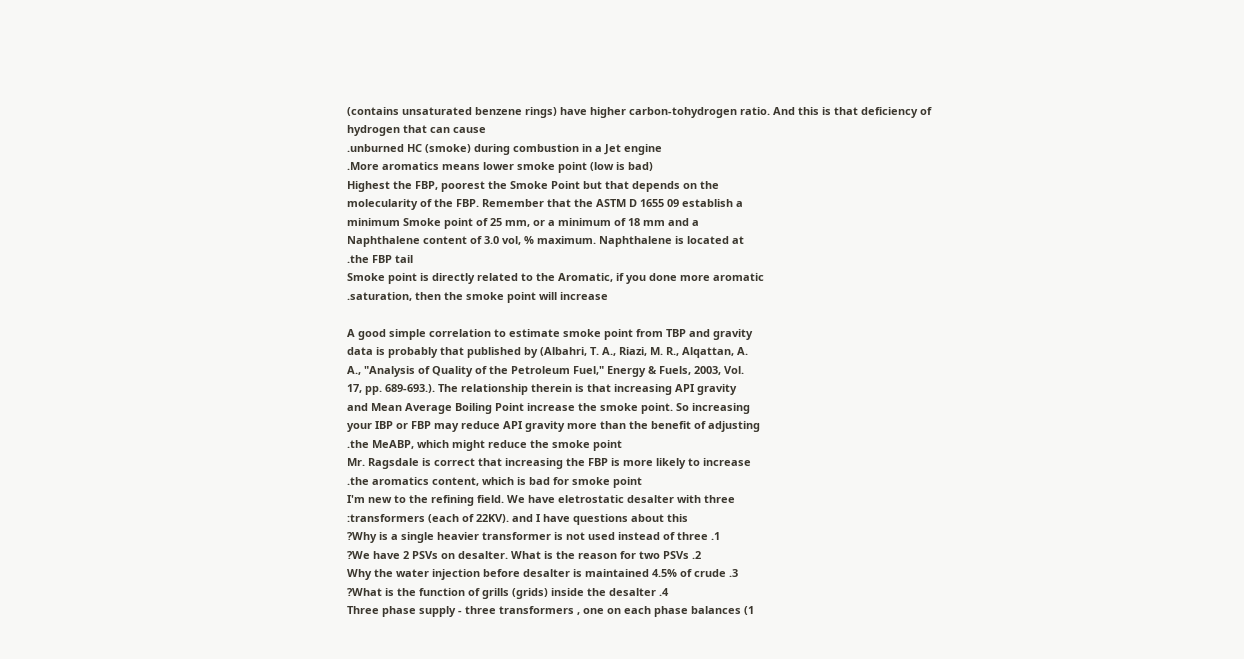(contains unsaturated benzene rings) have higher carbon-tohydrogen ratio. And this is that deficiency of hydrogen that can cause
.unburned HC (smoke) during combustion in a Jet engine
.More aromatics means lower smoke point (low is bad)
Highest the FBP, poorest the Smoke Point but that depends on the
molecularity of the FBP. Remember that the ASTM D 1655 09 establish a
minimum Smoke point of 25 mm, or a minimum of 18 mm and a
Naphthalene content of 3.0 vol, % maximum. Naphthalene is located at
.the FBP tail
Smoke point is directly related to the Aromatic, if you done more aromatic
.saturation, then the smoke point will increase

A good simple correlation to estimate smoke point from TBP and gravity
data is probably that published by (Albahri, T. A., Riazi, M. R., Alqattan, A.
A., "Analysis of Quality of the Petroleum Fuel," Energy & Fuels, 2003, Vol.
17, pp. 689-693.). The relationship therein is that increasing API gravity
and Mean Average Boiling Point increase the smoke point. So increasing
your IBP or FBP may reduce API gravity more than the benefit of adjusting
.the MeABP, which might reduce the smoke point
Mr. Ragsdale is correct that increasing the FBP is more likely to increase
.the aromatics content, which is bad for smoke point
I'm new to the refining field. We have eletrostatic desalter with three
:transformers (each of 22KV). and I have questions about this
?Why is a single heavier transformer is not used instead of three .1
?We have 2 PSVs on desalter. What is the reason for two PSVs .2
Why the water injection before desalter is maintained 4.5% of crude .3
?What is the function of grills (grids) inside the desalter .4
Three phase supply - three transformers , one on each phase balances (1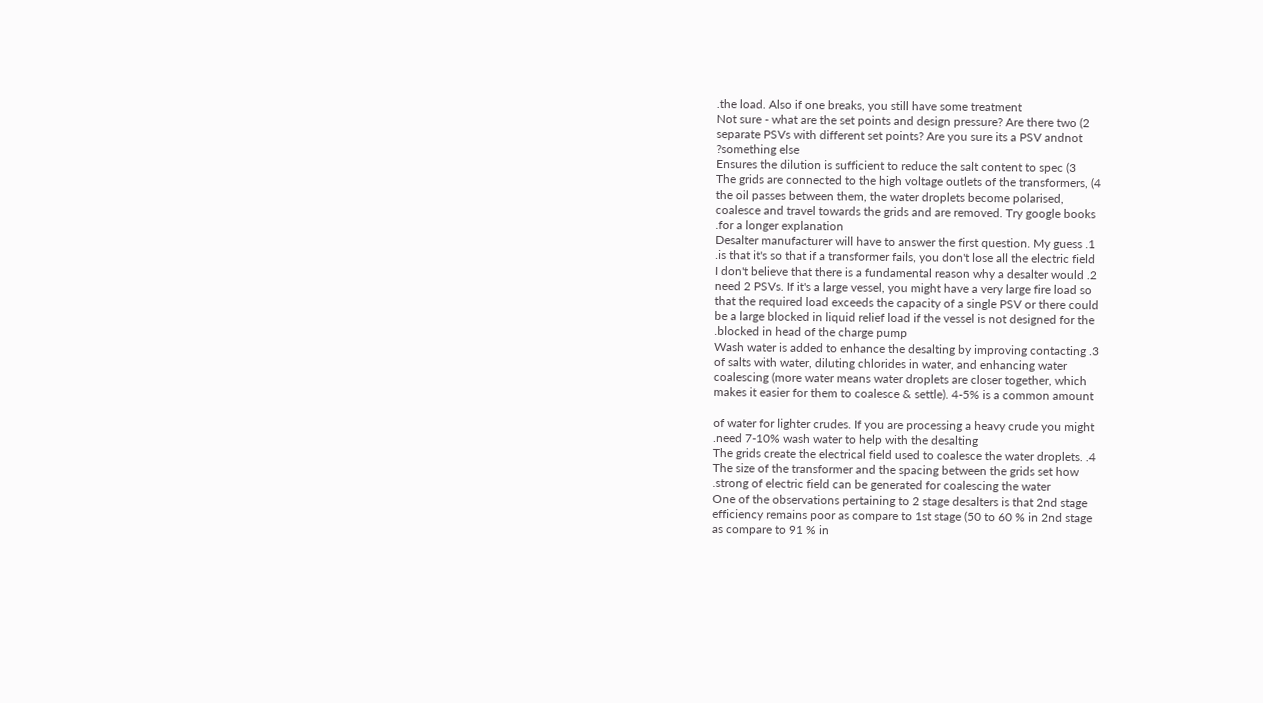.the load. Also if one breaks, you still have some treatment
Not sure - what are the set points and design pressure? Are there two (2
separate PSVs with different set points? Are you sure its a PSV andnot
?something else
Ensures the dilution is sufficient to reduce the salt content to spec (3
The grids are connected to the high voltage outlets of the transformers, (4
the oil passes between them, the water droplets become polarised,
coalesce and travel towards the grids and are removed. Try google books
.for a longer explanation
Desalter manufacturer will have to answer the first question. My guess .1
.is that it's so that if a transformer fails, you don't lose all the electric field
I don't believe that there is a fundamental reason why a desalter would .2
need 2 PSVs. If it's a large vessel, you might have a very large fire load so
that the required load exceeds the capacity of a single PSV or there could
be a large blocked in liquid relief load if the vessel is not designed for the
.blocked in head of the charge pump
Wash water is added to enhance the desalting by improving contacting .3
of salts with water, diluting chlorides in water, and enhancing water
coalescing (more water means water droplets are closer together, which
makes it easier for them to coalesce & settle). 4-5% is a common amount

of water for lighter crudes. If you are processing a heavy crude you might
.need 7-10% wash water to help with the desalting
The grids create the electrical field used to coalesce the water droplets. .4
The size of the transformer and the spacing between the grids set how
.strong of electric field can be generated for coalescing the water
One of the observations pertaining to 2 stage desalters is that 2nd stage
efficiency remains poor as compare to 1st stage (50 to 60 % in 2nd stage
as compare to 91 % in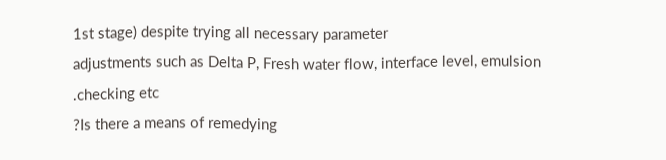1st stage) despite trying all necessary parameter
adjustments such as Delta P, Fresh water flow, interface level, emulsion
.checking etc
?Is there a means of remedying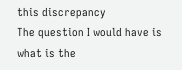this discrepancy
The question I would have is what is the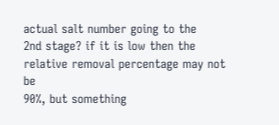actual salt number going to the
2nd stage? if it is low then the relative removal percentage may not be
90%, but something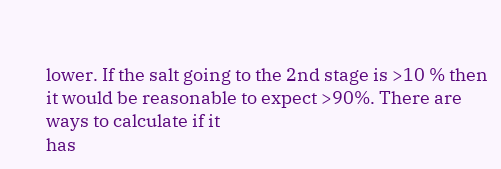lower. If the salt going to the 2nd stage is >10 % then
it would be reasonable to expect >90%. There are ways to calculate if it
has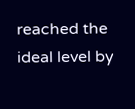reached the ideal level by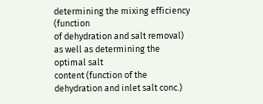determining the mixing efficiency (function
of dehydration and salt removal) as well as determining the optimal salt
content (function of the dehydration and inlet salt conc.)